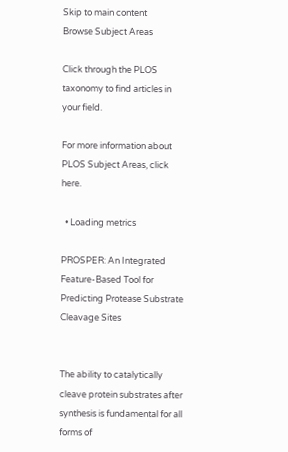Skip to main content
Browse Subject Areas

Click through the PLOS taxonomy to find articles in your field.

For more information about PLOS Subject Areas, click here.

  • Loading metrics

PROSPER: An Integrated Feature-Based Tool for Predicting Protease Substrate Cleavage Sites


The ability to catalytically cleave protein substrates after synthesis is fundamental for all forms of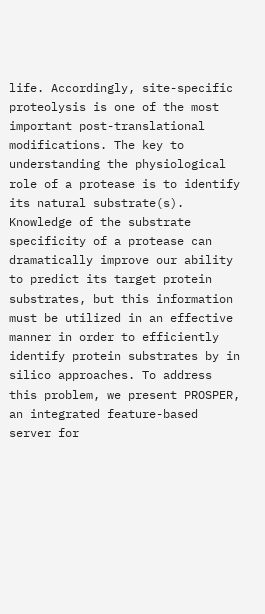life. Accordingly, site-specific proteolysis is one of the most important post-translational modifications. The key to understanding the physiological role of a protease is to identify its natural substrate(s). Knowledge of the substrate specificity of a protease can dramatically improve our ability to predict its target protein substrates, but this information must be utilized in an effective manner in order to efficiently identify protein substrates by in silico approaches. To address this problem, we present PROSPER, an integrated feature-based server for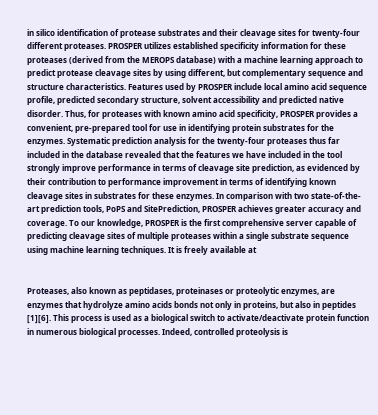in silico identification of protease substrates and their cleavage sites for twenty-four different proteases. PROSPER utilizes established specificity information for these proteases (derived from the MEROPS database) with a machine learning approach to predict protease cleavage sites by using different, but complementary sequence and structure characteristics. Features used by PROSPER include local amino acid sequence profile, predicted secondary structure, solvent accessibility and predicted native disorder. Thus, for proteases with known amino acid specificity, PROSPER provides a convenient, pre-prepared tool for use in identifying protein substrates for the enzymes. Systematic prediction analysis for the twenty-four proteases thus far included in the database revealed that the features we have included in the tool strongly improve performance in terms of cleavage site prediction, as evidenced by their contribution to performance improvement in terms of identifying known cleavage sites in substrates for these enzymes. In comparison with two state-of-the-art prediction tools, PoPS and SitePrediction, PROSPER achieves greater accuracy and coverage. To our knowledge, PROSPER is the first comprehensive server capable of predicting cleavage sites of multiple proteases within a single substrate sequence using machine learning techniques. It is freely available at


Proteases, also known as peptidases, proteinases or proteolytic enzymes, are enzymes that hydrolyze amino acids bonds not only in proteins, but also in peptides [1][6]. This process is used as a biological switch to activate/deactivate protein function in numerous biological processes. Indeed, controlled proteolysis is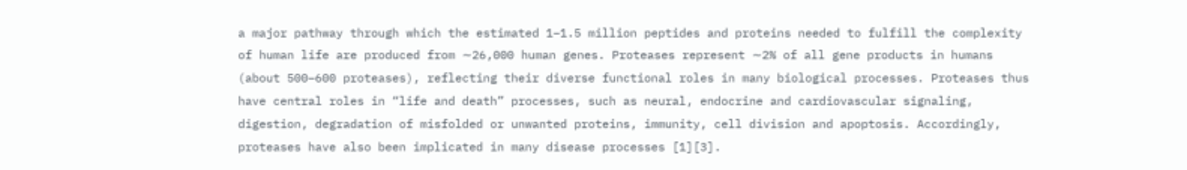a major pathway through which the estimated 1–1.5 million peptides and proteins needed to fulfill the complexity of human life are produced from ∼26,000 human genes. Proteases represent ∼2% of all gene products in humans (about 500–600 proteases), reflecting their diverse functional roles in many biological processes. Proteases thus have central roles in “life and death” processes, such as neural, endocrine and cardiovascular signaling, digestion, degradation of misfolded or unwanted proteins, immunity, cell division and apoptosis. Accordingly, proteases have also been implicated in many disease processes [1][3].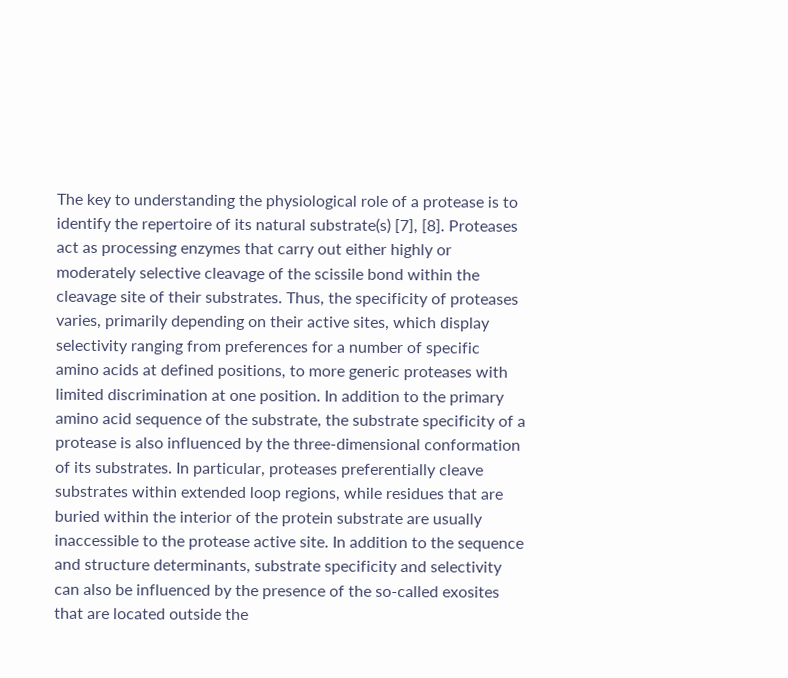The key to understanding the physiological role of a protease is to identify the repertoire of its natural substrate(s) [7], [8]. Proteases act as processing enzymes that carry out either highly or moderately selective cleavage of the scissile bond within the cleavage site of their substrates. Thus, the specificity of proteases varies, primarily depending on their active sites, which display selectivity ranging from preferences for a number of specific amino acids at defined positions, to more generic proteases with limited discrimination at one position. In addition to the primary amino acid sequence of the substrate, the substrate specificity of a protease is also influenced by the three-dimensional conformation of its substrates. In particular, proteases preferentially cleave substrates within extended loop regions, while residues that are buried within the interior of the protein substrate are usually inaccessible to the protease active site. In addition to the sequence and structure determinants, substrate specificity and selectivity can also be influenced by the presence of the so-called exosites that are located outside the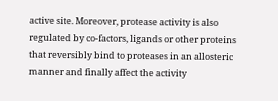active site. Moreover, protease activity is also regulated by co-factors, ligands or other proteins that reversibly bind to proteases in an allosteric manner and finally affect the activity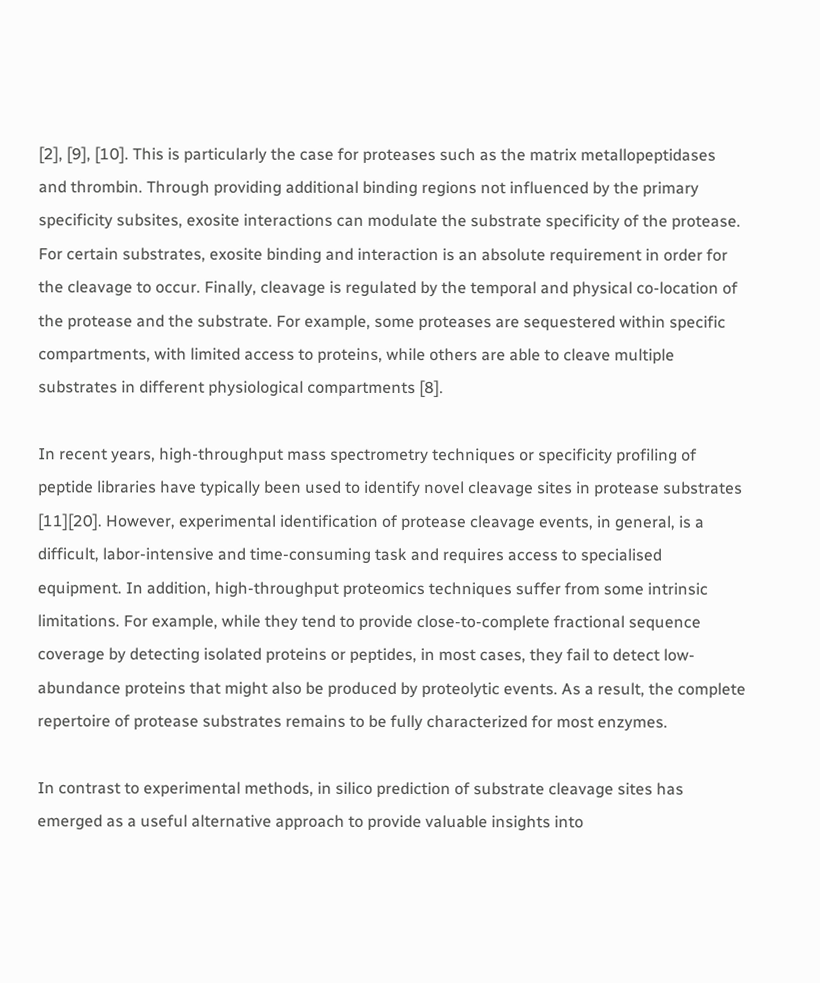[2], [9], [10]. This is particularly the case for proteases such as the matrix metallopeptidases and thrombin. Through providing additional binding regions not influenced by the primary specificity subsites, exosite interactions can modulate the substrate specificity of the protease. For certain substrates, exosite binding and interaction is an absolute requirement in order for the cleavage to occur. Finally, cleavage is regulated by the temporal and physical co-location of the protease and the substrate. For example, some proteases are sequestered within specific compartments, with limited access to proteins, while others are able to cleave multiple substrates in different physiological compartments [8].

In recent years, high-throughput mass spectrometry techniques or specificity profiling of peptide libraries have typically been used to identify novel cleavage sites in protease substrates [11][20]. However, experimental identification of protease cleavage events, in general, is a difficult, labor-intensive and time-consuming task and requires access to specialised equipment. In addition, high-throughput proteomics techniques suffer from some intrinsic limitations. For example, while they tend to provide close-to-complete fractional sequence coverage by detecting isolated proteins or peptides, in most cases, they fail to detect low-abundance proteins that might also be produced by proteolytic events. As a result, the complete repertoire of protease substrates remains to be fully characterized for most enzymes.

In contrast to experimental methods, in silico prediction of substrate cleavage sites has emerged as a useful alternative approach to provide valuable insights into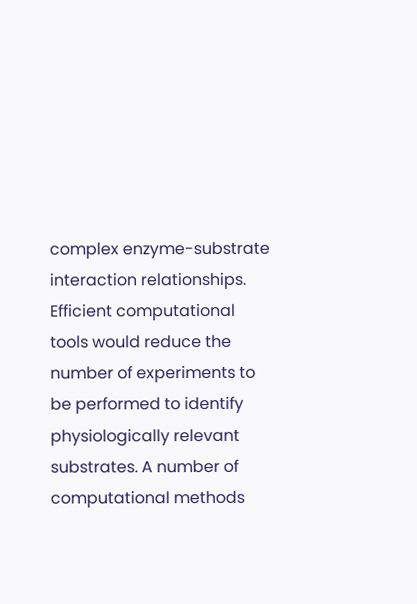complex enzyme-substrate interaction relationships. Efficient computational tools would reduce the number of experiments to be performed to identify physiologically relevant substrates. A number of computational methods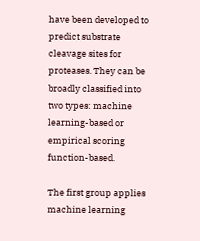have been developed to predict substrate cleavage sites for proteases. They can be broadly classified into two types: machine learning-based or empirical scoring function-based.

The first group applies machine learning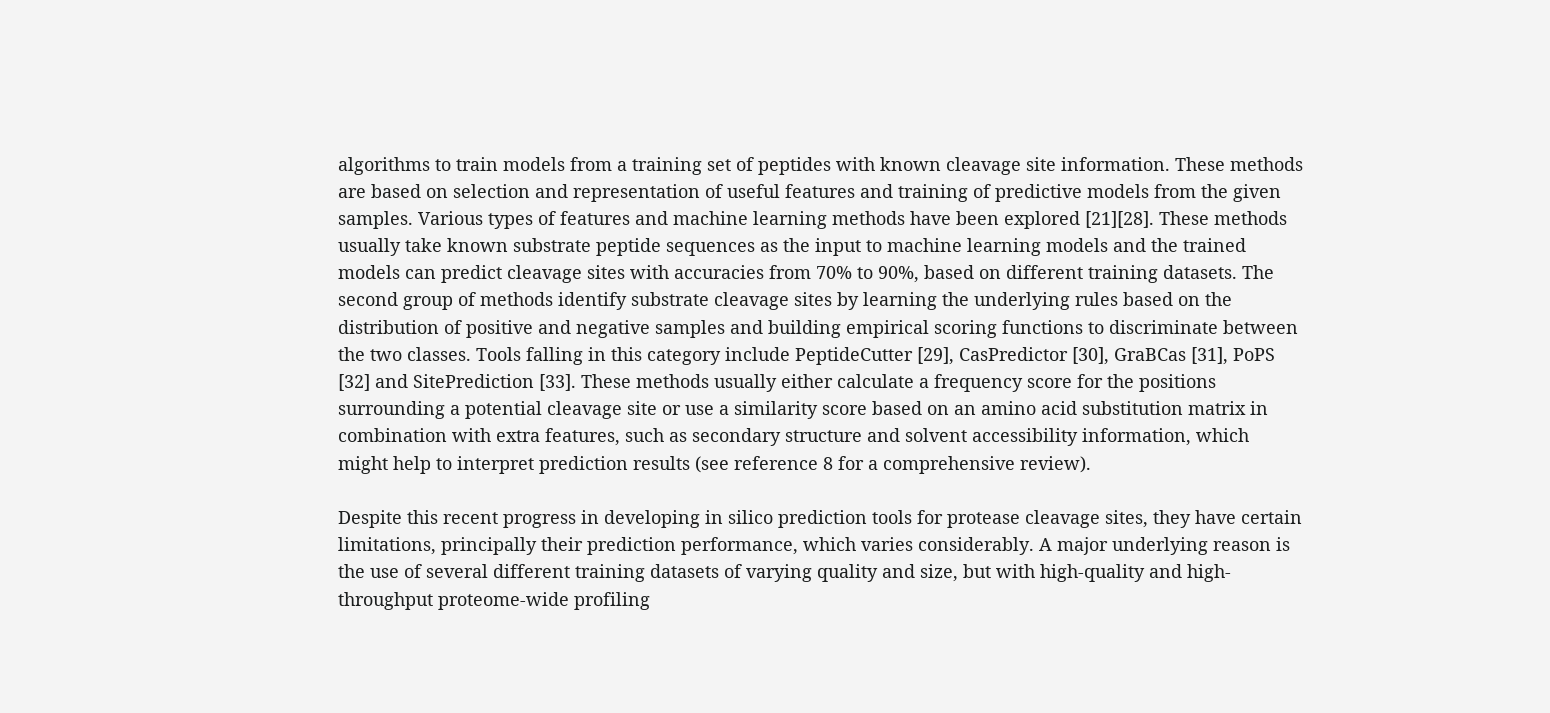algorithms to train models from a training set of peptides with known cleavage site information. These methods are based on selection and representation of useful features and training of predictive models from the given samples. Various types of features and machine learning methods have been explored [21][28]. These methods usually take known substrate peptide sequences as the input to machine learning models and the trained models can predict cleavage sites with accuracies from 70% to 90%, based on different training datasets. The second group of methods identify substrate cleavage sites by learning the underlying rules based on the distribution of positive and negative samples and building empirical scoring functions to discriminate between the two classes. Tools falling in this category include PeptideCutter [29], CasPredictor [30], GraBCas [31], PoPS [32] and SitePrediction [33]. These methods usually either calculate a frequency score for the positions surrounding a potential cleavage site or use a similarity score based on an amino acid substitution matrix in combination with extra features, such as secondary structure and solvent accessibility information, which might help to interpret prediction results (see reference 8 for a comprehensive review).

Despite this recent progress in developing in silico prediction tools for protease cleavage sites, they have certain limitations, principally their prediction performance, which varies considerably. A major underlying reason is the use of several different training datasets of varying quality and size, but with high-quality and high-throughput proteome-wide profiling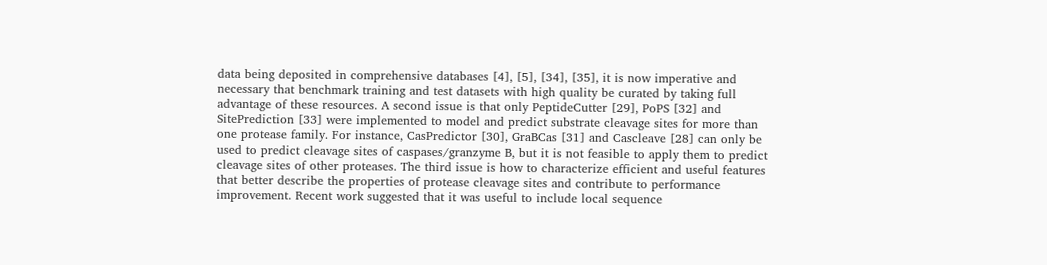data being deposited in comprehensive databases [4], [5], [34], [35], it is now imperative and necessary that benchmark training and test datasets with high quality be curated by taking full advantage of these resources. A second issue is that only PeptideCutter [29], PoPS [32] and SitePrediction [33] were implemented to model and predict substrate cleavage sites for more than one protease family. For instance, CasPredictor [30], GraBCas [31] and Cascleave [28] can only be used to predict cleavage sites of caspases/granzyme B, but it is not feasible to apply them to predict cleavage sites of other proteases. The third issue is how to characterize efficient and useful features that better describe the properties of protease cleavage sites and contribute to performance improvement. Recent work suggested that it was useful to include local sequence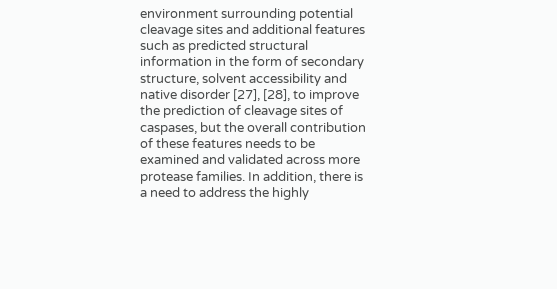environment surrounding potential cleavage sites and additional features such as predicted structural information in the form of secondary structure, solvent accessibility and native disorder [27], [28], to improve the prediction of cleavage sites of caspases, but the overall contribution of these features needs to be examined and validated across more protease families. In addition, there is a need to address the highly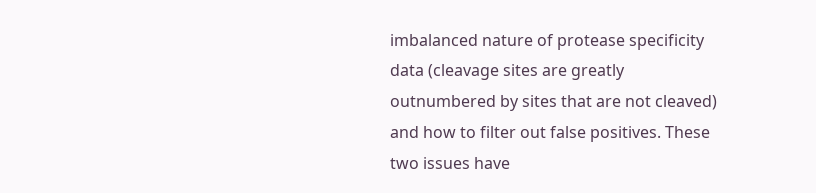imbalanced nature of protease specificity data (cleavage sites are greatly outnumbered by sites that are not cleaved) and how to filter out false positives. These two issues have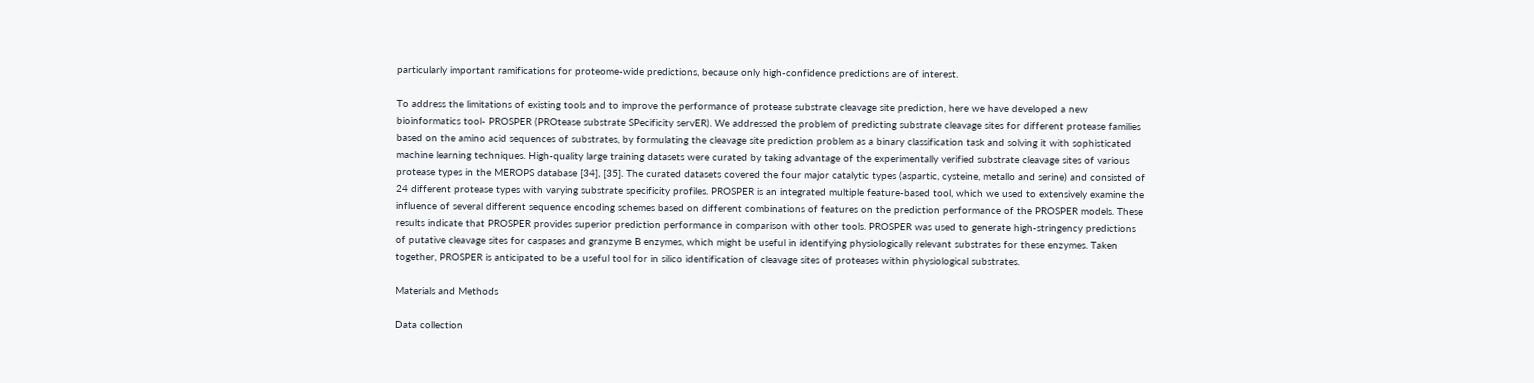particularly important ramifications for proteome-wide predictions, because only high-confidence predictions are of interest.

To address the limitations of existing tools and to improve the performance of protease substrate cleavage site prediction, here we have developed a new bioinformatics tool- PROSPER (PROtease substrate SPecificity servER). We addressed the problem of predicting substrate cleavage sites for different protease families based on the amino acid sequences of substrates, by formulating the cleavage site prediction problem as a binary classification task and solving it with sophisticated machine learning techniques. High-quality large training datasets were curated by taking advantage of the experimentally verified substrate cleavage sites of various protease types in the MEROPS database [34], [35]. The curated datasets covered the four major catalytic types (aspartic, cysteine, metallo and serine) and consisted of 24 different protease types with varying substrate specificity profiles. PROSPER is an integrated multiple feature-based tool, which we used to extensively examine the influence of several different sequence encoding schemes based on different combinations of features on the prediction performance of the PROSPER models. These results indicate that PROSPER provides superior prediction performance in comparison with other tools. PROSPER was used to generate high-stringency predictions of putative cleavage sites for caspases and granzyme B enzymes, which might be useful in identifying physiologically relevant substrates for these enzymes. Taken together, PROSPER is anticipated to be a useful tool for in silico identification of cleavage sites of proteases within physiological substrates.

Materials and Methods

Data collection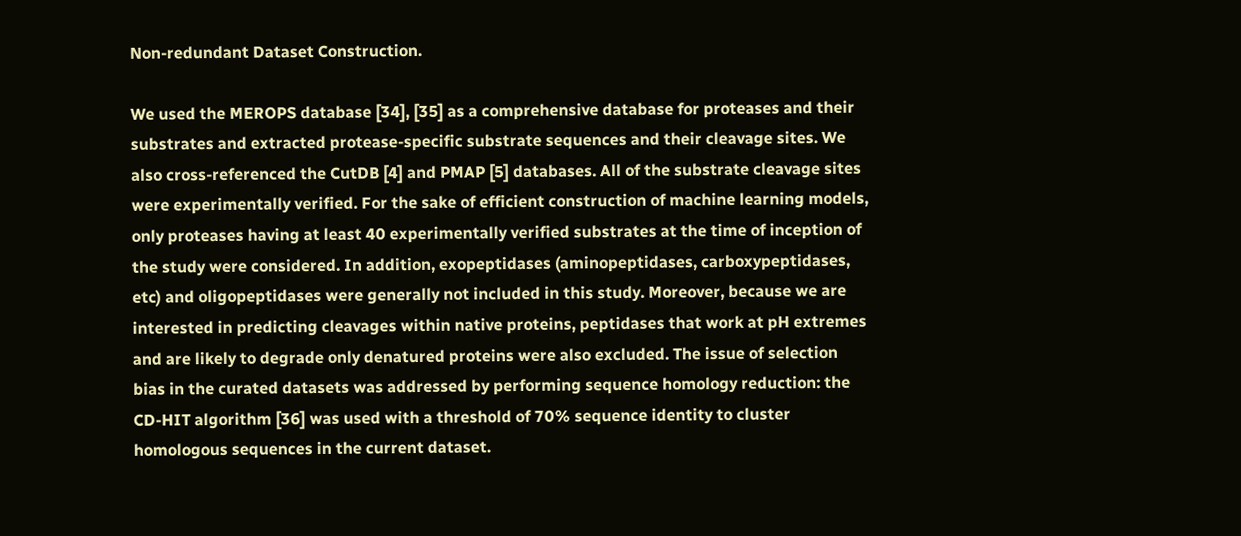Non-redundant Dataset Construction.

We used the MEROPS database [34], [35] as a comprehensive database for proteases and their substrates and extracted protease-specific substrate sequences and their cleavage sites. We also cross-referenced the CutDB [4] and PMAP [5] databases. All of the substrate cleavage sites were experimentally verified. For the sake of efficient construction of machine learning models, only proteases having at least 40 experimentally verified substrates at the time of inception of the study were considered. In addition, exopeptidases (aminopeptidases, carboxypeptidases, etc) and oligopeptidases were generally not included in this study. Moreover, because we are interested in predicting cleavages within native proteins, peptidases that work at pH extremes and are likely to degrade only denatured proteins were also excluded. The issue of selection bias in the curated datasets was addressed by performing sequence homology reduction: the CD-HIT algorithm [36] was used with a threshold of 70% sequence identity to cluster homologous sequences in the current dataset.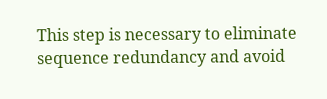This step is necessary to eliminate sequence redundancy and avoid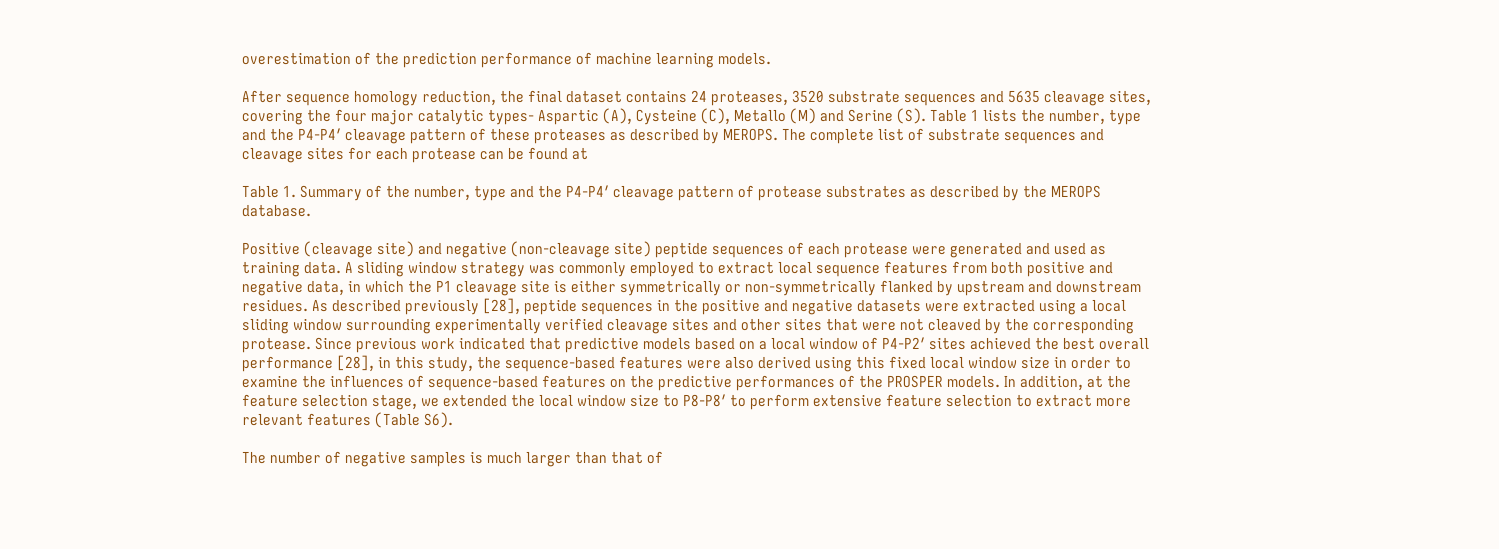overestimation of the prediction performance of machine learning models.

After sequence homology reduction, the final dataset contains 24 proteases, 3520 substrate sequences and 5635 cleavage sites, covering the four major catalytic types- Aspartic (A), Cysteine (C), Metallo (M) and Serine (S). Table 1 lists the number, type and the P4-P4′ cleavage pattern of these proteases as described by MEROPS. The complete list of substrate sequences and cleavage sites for each protease can be found at

Table 1. Summary of the number, type and the P4-P4′ cleavage pattern of protease substrates as described by the MEROPS database.

Positive (cleavage site) and negative (non-cleavage site) peptide sequences of each protease were generated and used as training data. A sliding window strategy was commonly employed to extract local sequence features from both positive and negative data, in which the P1 cleavage site is either symmetrically or non-symmetrically flanked by upstream and downstream residues. As described previously [28], peptide sequences in the positive and negative datasets were extracted using a local sliding window surrounding experimentally verified cleavage sites and other sites that were not cleaved by the corresponding protease. Since previous work indicated that predictive models based on a local window of P4-P2′ sites achieved the best overall performance [28], in this study, the sequence-based features were also derived using this fixed local window size in order to examine the influences of sequence-based features on the predictive performances of the PROSPER models. In addition, at the feature selection stage, we extended the local window size to P8-P8′ to perform extensive feature selection to extract more relevant features (Table S6).

The number of negative samples is much larger than that of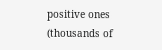positive ones (thousands of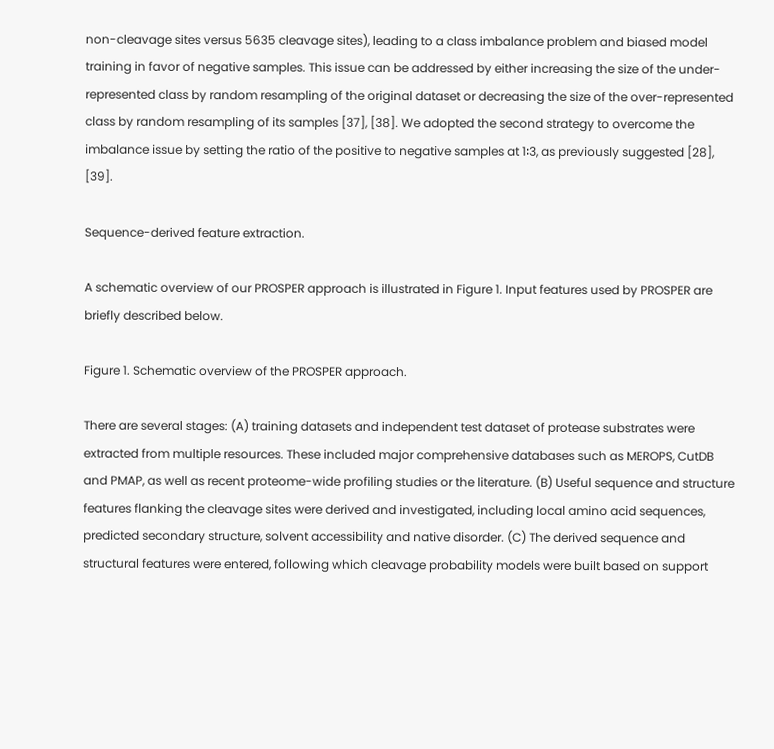non-cleavage sites versus 5635 cleavage sites), leading to a class imbalance problem and biased model training in favor of negative samples. This issue can be addressed by either increasing the size of the under-represented class by random resampling of the original dataset or decreasing the size of the over-represented class by random resampling of its samples [37], [38]. We adopted the second strategy to overcome the imbalance issue by setting the ratio of the positive to negative samples at 1∶3, as previously suggested [28], [39].

Sequence-derived feature extraction.

A schematic overview of our PROSPER approach is illustrated in Figure 1. Input features used by PROSPER are briefly described below.

Figure 1. Schematic overview of the PROSPER approach.

There are several stages: (A) training datasets and independent test dataset of protease substrates were extracted from multiple resources. These included major comprehensive databases such as MEROPS, CutDB and PMAP, as well as recent proteome-wide profiling studies or the literature. (B) Useful sequence and structure features flanking the cleavage sites were derived and investigated, including local amino acid sequences, predicted secondary structure, solvent accessibility and native disorder. (C) The derived sequence and structural features were entered, following which cleavage probability models were built based on support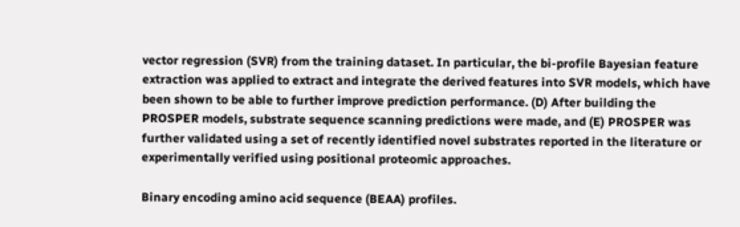vector regression (SVR) from the training dataset. In particular, the bi-profile Bayesian feature extraction was applied to extract and integrate the derived features into SVR models, which have been shown to be able to further improve prediction performance. (D) After building the PROSPER models, substrate sequence scanning predictions were made, and (E) PROSPER was further validated using a set of recently identified novel substrates reported in the literature or experimentally verified using positional proteomic approaches.

Binary encoding amino acid sequence (BEAA) profiles.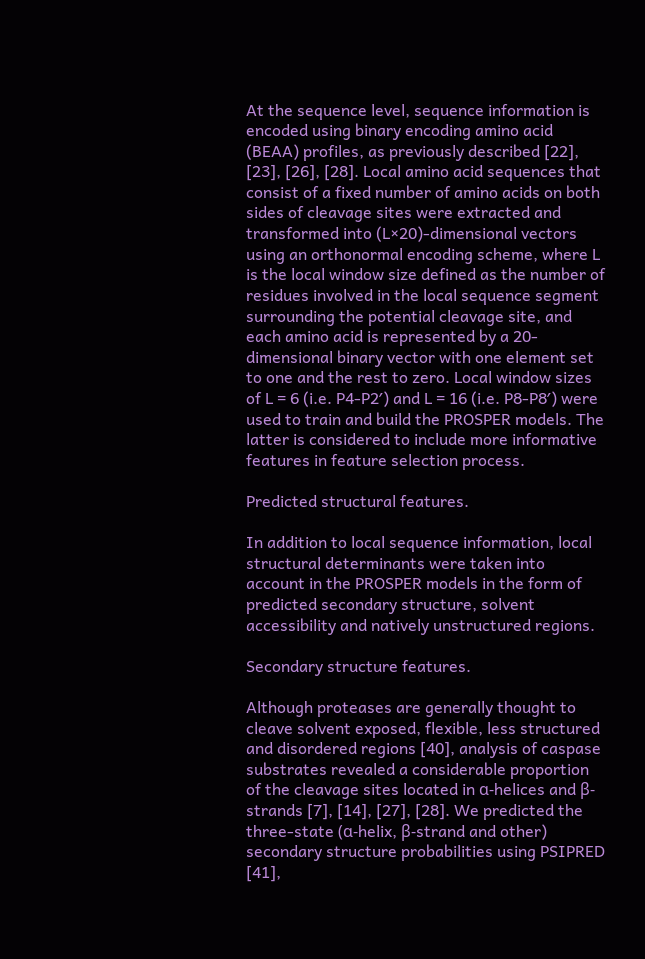At the sequence level, sequence information is encoded using binary encoding amino acid (BEAA) profiles, as previously described [22], [23], [26], [28]. Local amino acid sequences that consist of a fixed number of amino acids on both sides of cleavage sites were extracted and transformed into (L×20)-dimensional vectors using an orthonormal encoding scheme, where L is the local window size defined as the number of residues involved in the local sequence segment surrounding the potential cleavage site, and each amino acid is represented by a 20-dimensional binary vector with one element set to one and the rest to zero. Local window sizes of L = 6 (i.e. P4-P2′) and L = 16 (i.e. P8-P8′) were used to train and build the PROSPER models. The latter is considered to include more informative features in feature selection process.

Predicted structural features.

In addition to local sequence information, local structural determinants were taken into account in the PROSPER models in the form of predicted secondary structure, solvent accessibility and natively unstructured regions.

Secondary structure features.

Although proteases are generally thought to cleave solvent exposed, flexible, less structured and disordered regions [40], analysis of caspase substrates revealed a considerable proportion of the cleavage sites located in α-helices and β-strands [7], [14], [27], [28]. We predicted the three-state (α-helix, β-strand and other) secondary structure probabilities using PSIPRED [41],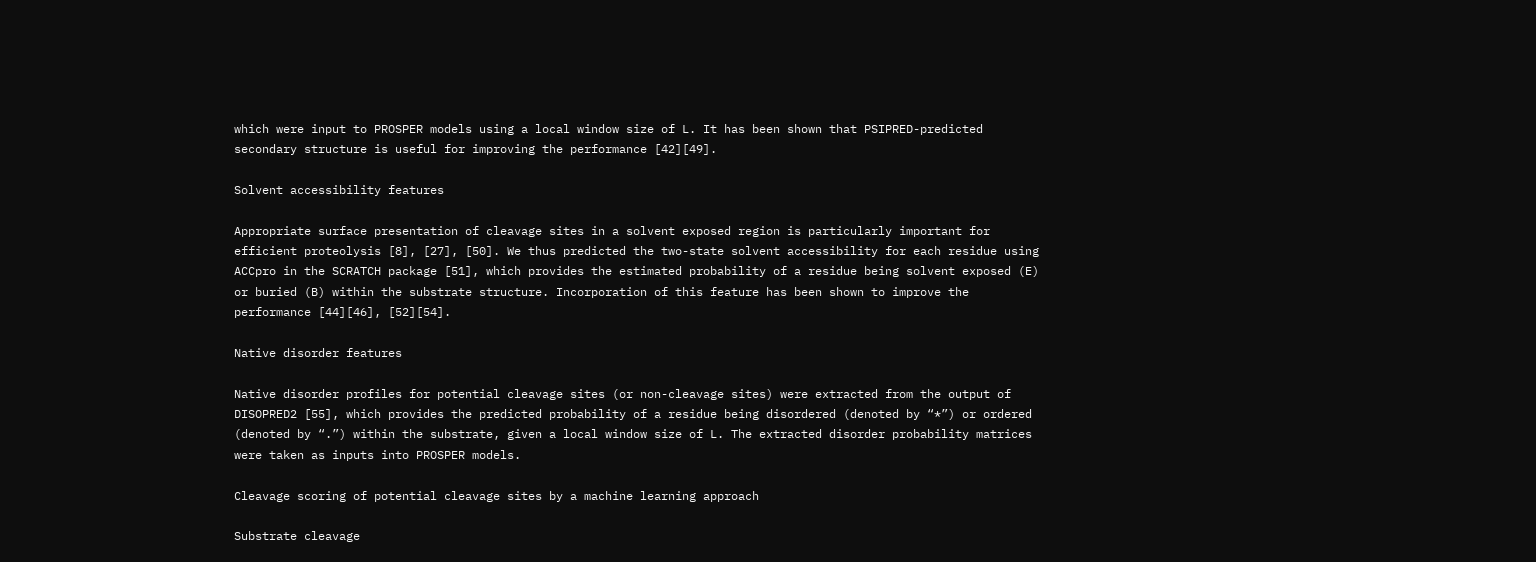which were input to PROSPER models using a local window size of L. It has been shown that PSIPRED-predicted secondary structure is useful for improving the performance [42][49].

Solvent accessibility features

Appropriate surface presentation of cleavage sites in a solvent exposed region is particularly important for efficient proteolysis [8], [27], [50]. We thus predicted the two-state solvent accessibility for each residue using ACCpro in the SCRATCH package [51], which provides the estimated probability of a residue being solvent exposed (E) or buried (B) within the substrate structure. Incorporation of this feature has been shown to improve the performance [44][46], [52][54].

Native disorder features

Native disorder profiles for potential cleavage sites (or non-cleavage sites) were extracted from the output of DISOPRED2 [55], which provides the predicted probability of a residue being disordered (denoted by “*”) or ordered (denoted by “.”) within the substrate, given a local window size of L. The extracted disorder probability matrices were taken as inputs into PROSPER models.

Cleavage scoring of potential cleavage sites by a machine learning approach

Substrate cleavage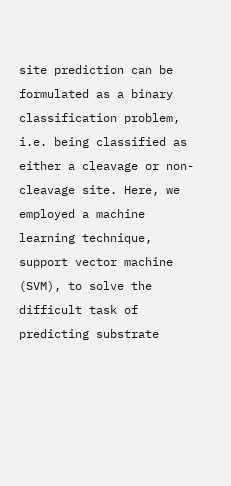site prediction can be formulated as a binary classification problem, i.e. being classified as either a cleavage or non-cleavage site. Here, we employed a machine learning technique, support vector machine (SVM), to solve the difficult task of predicting substrate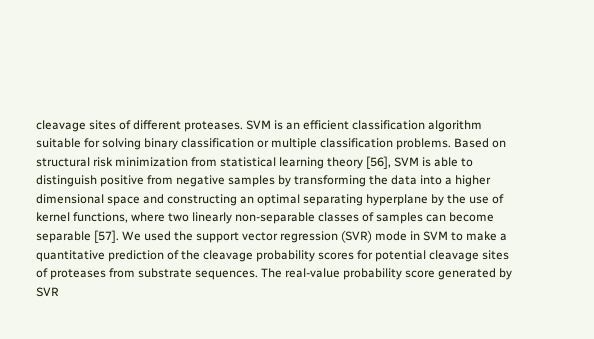cleavage sites of different proteases. SVM is an efficient classification algorithm suitable for solving binary classification or multiple classification problems. Based on structural risk minimization from statistical learning theory [56], SVM is able to distinguish positive from negative samples by transforming the data into a higher dimensional space and constructing an optimal separating hyperplane by the use of kernel functions, where two linearly non-separable classes of samples can become separable [57]. We used the support vector regression (SVR) mode in SVM to make a quantitative prediction of the cleavage probability scores for potential cleavage sites of proteases from substrate sequences. The real-value probability score generated by SVR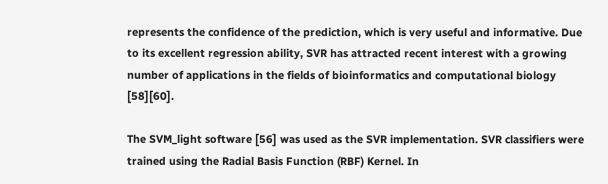represents the confidence of the prediction, which is very useful and informative. Due to its excellent regression ability, SVR has attracted recent interest with a growing number of applications in the fields of bioinformatics and computational biology [58][60].

The SVM_light software [56] was used as the SVR implementation. SVR classifiers were trained using the Radial Basis Function (RBF) Kernel. In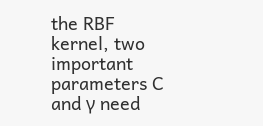the RBF kernel, two important parameters C and γ need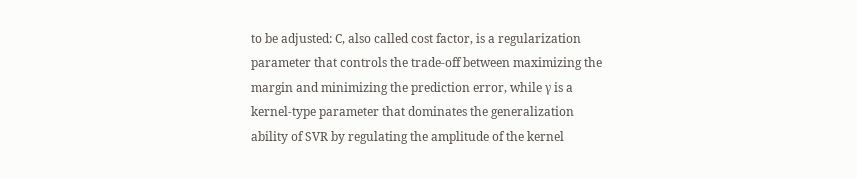to be adjusted: C, also called cost factor, is a regularization parameter that controls the trade-off between maximizing the margin and minimizing the prediction error, while γ is a kernel-type parameter that dominates the generalization ability of SVR by regulating the amplitude of the kernel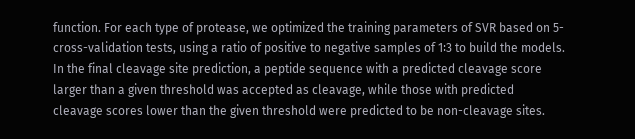function. For each type of protease, we optimized the training parameters of SVR based on 5-cross-validation tests, using a ratio of positive to negative samples of 1∶3 to build the models. In the final cleavage site prediction, a peptide sequence with a predicted cleavage score larger than a given threshold was accepted as cleavage, while those with predicted cleavage scores lower than the given threshold were predicted to be non-cleavage sites.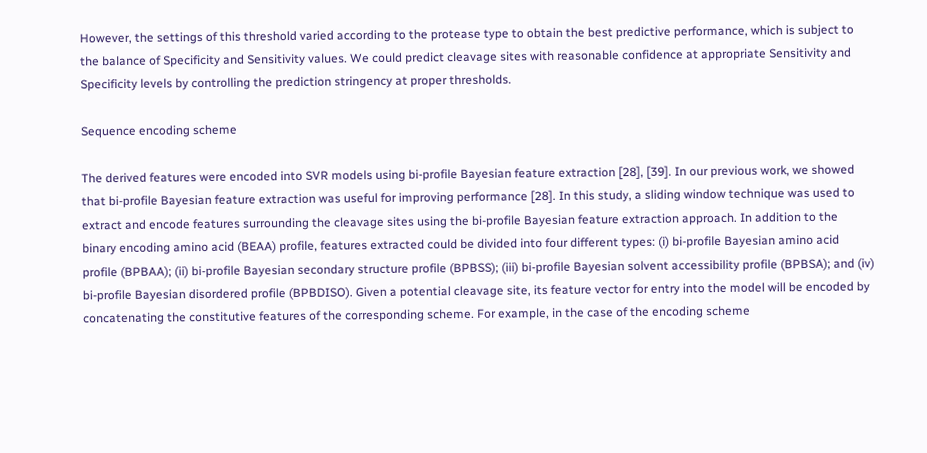However, the settings of this threshold varied according to the protease type to obtain the best predictive performance, which is subject to the balance of Specificity and Sensitivity values. We could predict cleavage sites with reasonable confidence at appropriate Sensitivity and Specificity levels by controlling the prediction stringency at proper thresholds.

Sequence encoding scheme

The derived features were encoded into SVR models using bi-profile Bayesian feature extraction [28], [39]. In our previous work, we showed that bi-profile Bayesian feature extraction was useful for improving performance [28]. In this study, a sliding window technique was used to extract and encode features surrounding the cleavage sites using the bi-profile Bayesian feature extraction approach. In addition to the binary encoding amino acid (BEAA) profile, features extracted could be divided into four different types: (i) bi-profile Bayesian amino acid profile (BPBAA); (ii) bi-profile Bayesian secondary structure profile (BPBSS); (iii) bi-profile Bayesian solvent accessibility profile (BPBSA); and (iv) bi-profile Bayesian disordered profile (BPBDISO). Given a potential cleavage site, its feature vector for entry into the model will be encoded by concatenating the constitutive features of the corresponding scheme. For example, in the case of the encoding scheme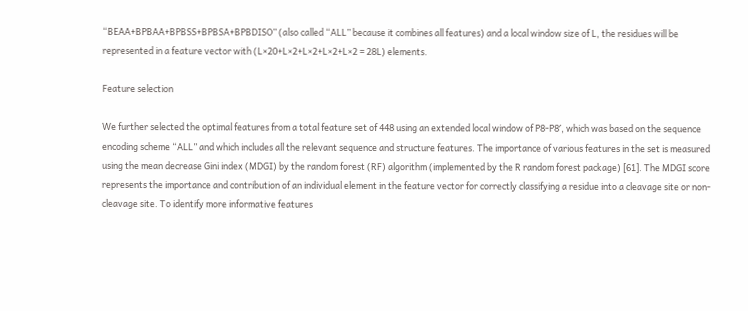“BEAA+BPBAA+BPBSS+BPBSA+BPBDISO” (also called “ALL” because it combines all features) and a local window size of L, the residues will be represented in a feature vector with (L×20+L×2+L×2+L×2+L×2 = 28L) elements.

Feature selection

We further selected the optimal features from a total feature set of 448 using an extended local window of P8-P8′, which was based on the sequence encoding scheme “ALL” and which includes all the relevant sequence and structure features. The importance of various features in the set is measured using the mean decrease Gini index (MDGI) by the random forest (RF) algorithm (implemented by the R random forest package) [61]. The MDGI score represents the importance and contribution of an individual element in the feature vector for correctly classifying a residue into a cleavage site or non-cleavage site. To identify more informative features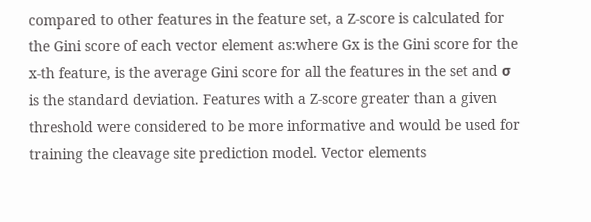compared to other features in the feature set, a Z-score is calculated for the Gini score of each vector element as:where Gx is the Gini score for the x-th feature, is the average Gini score for all the features in the set and σ is the standard deviation. Features with a Z-score greater than a given threshold were considered to be more informative and would be used for training the cleavage site prediction model. Vector elements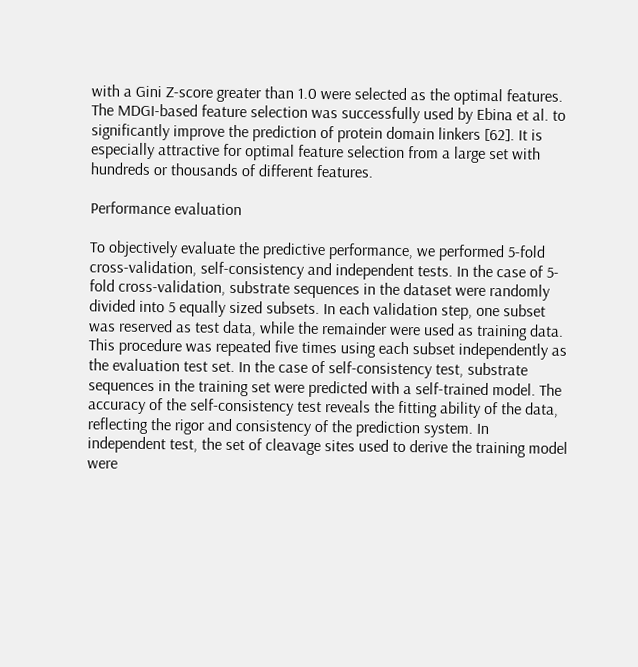with a Gini Z-score greater than 1.0 were selected as the optimal features. The MDGI-based feature selection was successfully used by Ebina et al. to significantly improve the prediction of protein domain linkers [62]. It is especially attractive for optimal feature selection from a large set with hundreds or thousands of different features.

Performance evaluation

To objectively evaluate the predictive performance, we performed 5-fold cross-validation, self-consistency and independent tests. In the case of 5-fold cross-validation, substrate sequences in the dataset were randomly divided into 5 equally sized subsets. In each validation step, one subset was reserved as test data, while the remainder were used as training data. This procedure was repeated five times using each subset independently as the evaluation test set. In the case of self-consistency test, substrate sequences in the training set were predicted with a self-trained model. The accuracy of the self-consistency test reveals the fitting ability of the data, reflecting the rigor and consistency of the prediction system. In independent test, the set of cleavage sites used to derive the training model were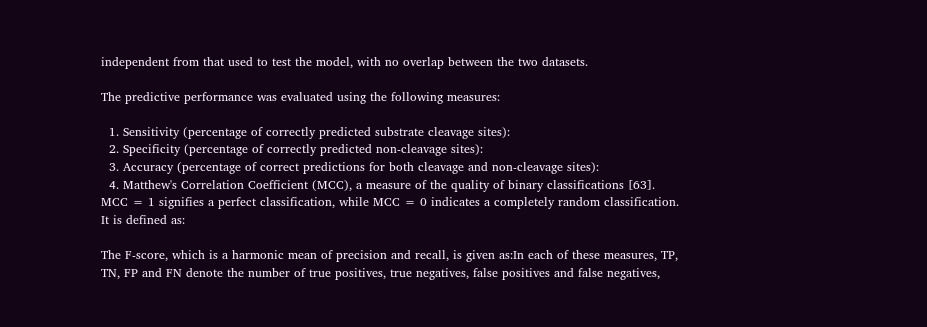independent from that used to test the model, with no overlap between the two datasets.

The predictive performance was evaluated using the following measures:

  1. Sensitivity (percentage of correctly predicted substrate cleavage sites):
  2. Specificity (percentage of correctly predicted non-cleavage sites):
  3. Accuracy (percentage of correct predictions for both cleavage and non-cleavage sites):
  4. Matthew's Correlation Coefficient (MCC), a measure of the quality of binary classifications [63]. MCC = 1 signifies a perfect classification, while MCC = 0 indicates a completely random classification. It is defined as:

The F-score, which is a harmonic mean of precision and recall, is given as:In each of these measures, TP, TN, FP and FN denote the number of true positives, true negatives, false positives and false negatives,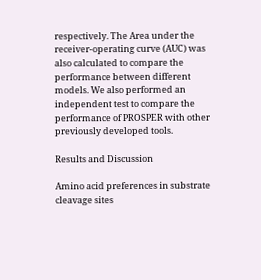respectively. The Area under the receiver-operating curve (AUC) was also calculated to compare the performance between different models. We also performed an independent test to compare the performance of PROSPER with other previously developed tools.

Results and Discussion

Amino acid preferences in substrate cleavage sites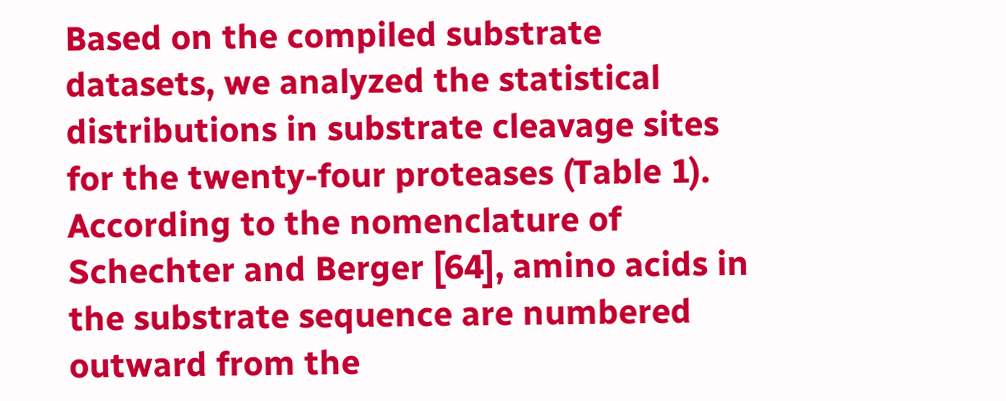Based on the compiled substrate datasets, we analyzed the statistical distributions in substrate cleavage sites for the twenty-four proteases (Table 1). According to the nomenclature of Schechter and Berger [64], amino acids in the substrate sequence are numbered outward from the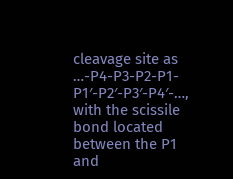cleavage site as …-P4-P3-P2-P1-P1′-P2′-P3′-P4′-…, with the scissile bond located between the P1 and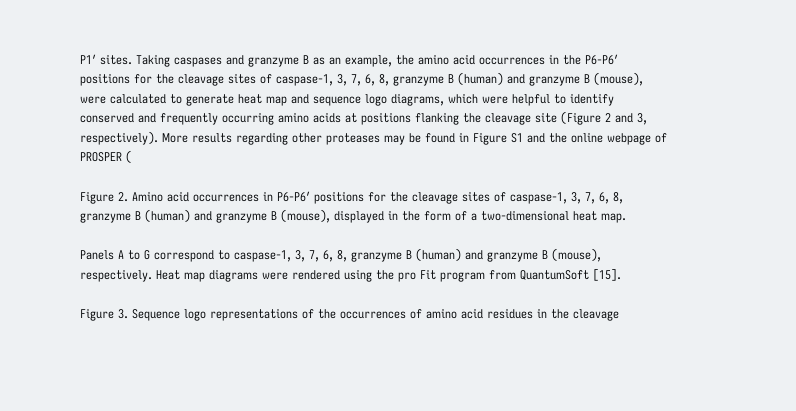P1′ sites. Taking caspases and granzyme B as an example, the amino acid occurrences in the P6-P6′ positions for the cleavage sites of caspase-1, 3, 7, 6, 8, granzyme B (human) and granzyme B (mouse), were calculated to generate heat map and sequence logo diagrams, which were helpful to identify conserved and frequently occurring amino acids at positions flanking the cleavage site (Figure 2 and 3, respectively). More results regarding other proteases may be found in Figure S1 and the online webpage of PROSPER (

Figure 2. Amino acid occurrences in P6-P6′ positions for the cleavage sites of caspase-1, 3, 7, 6, 8, granzyme B (human) and granzyme B (mouse), displayed in the form of a two-dimensional heat map.

Panels A to G correspond to caspase-1, 3, 7, 6, 8, granzyme B (human) and granzyme B (mouse), respectively. Heat map diagrams were rendered using the pro Fit program from QuantumSoft [15].

Figure 3. Sequence logo representations of the occurrences of amino acid residues in the cleavage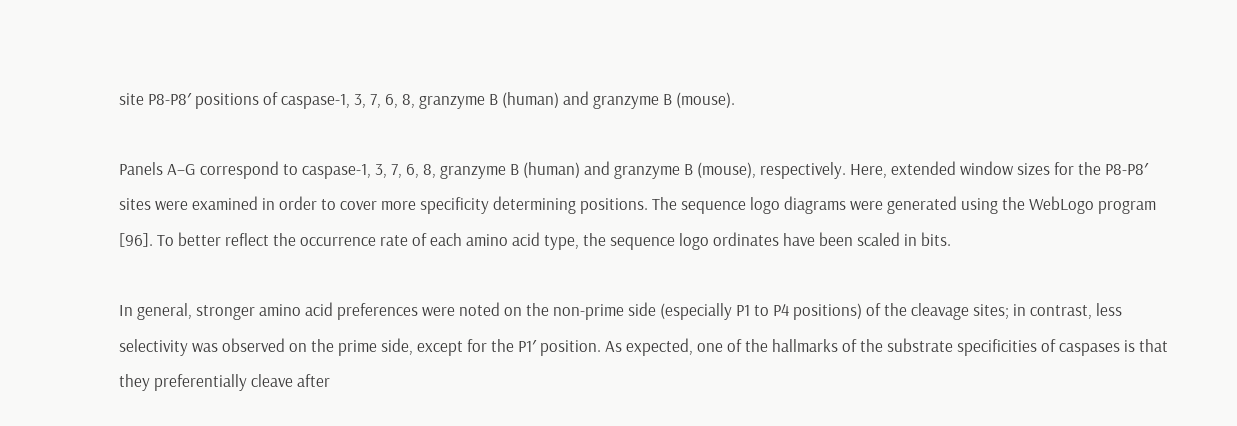site P8-P8′ positions of caspase-1, 3, 7, 6, 8, granzyme B (human) and granzyme B (mouse).

Panels A–G correspond to caspase-1, 3, 7, 6, 8, granzyme B (human) and granzyme B (mouse), respectively. Here, extended window sizes for the P8-P8′ sites were examined in order to cover more specificity determining positions. The sequence logo diagrams were generated using the WebLogo program [96]. To better reflect the occurrence rate of each amino acid type, the sequence logo ordinates have been scaled in bits.

In general, stronger amino acid preferences were noted on the non-prime side (especially P1 to P4 positions) of the cleavage sites; in contrast, less selectivity was observed on the prime side, except for the P1′ position. As expected, one of the hallmarks of the substrate specificities of caspases is that they preferentially cleave after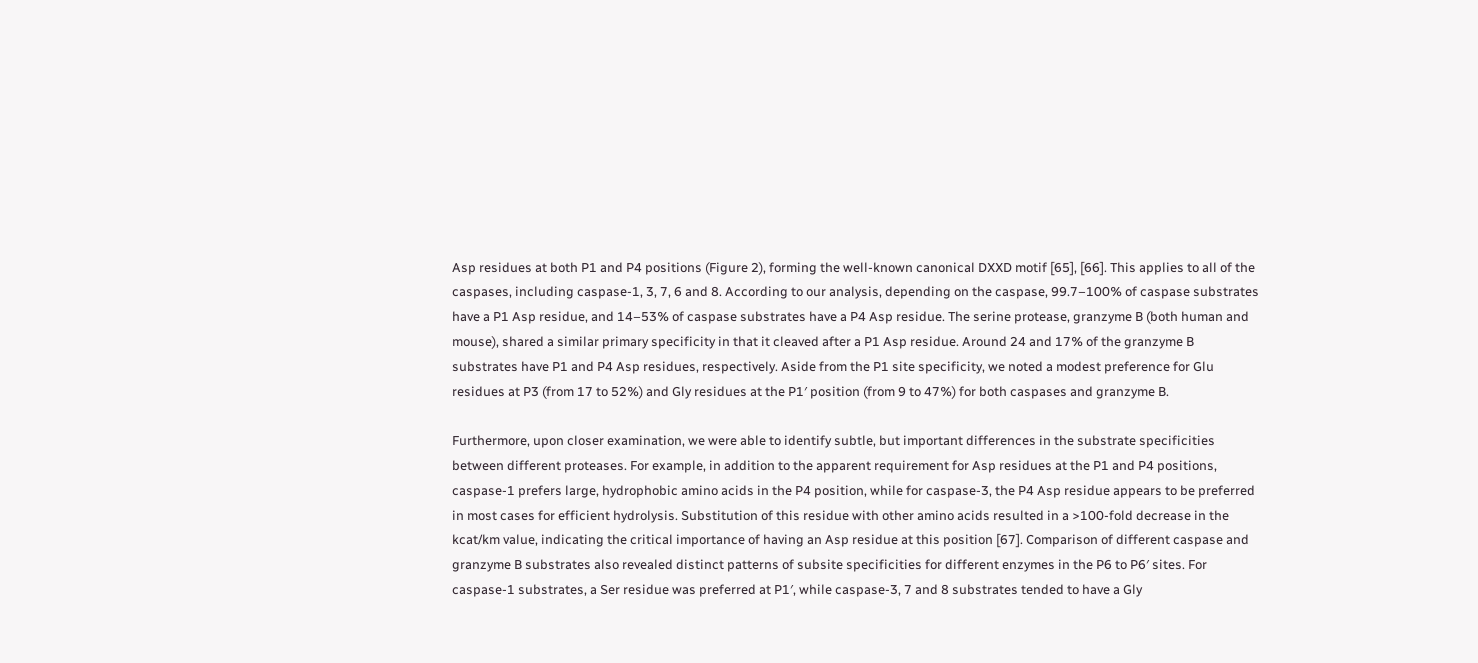Asp residues at both P1 and P4 positions (Figure 2), forming the well-known canonical DXXD motif [65], [66]. This applies to all of the caspases, including caspase-1, 3, 7, 6 and 8. According to our analysis, depending on the caspase, 99.7–100% of caspase substrates have a P1 Asp residue, and 14–53% of caspase substrates have a P4 Asp residue. The serine protease, granzyme B (both human and mouse), shared a similar primary specificity in that it cleaved after a P1 Asp residue. Around 24 and 17% of the granzyme B substrates have P1 and P4 Asp residues, respectively. Aside from the P1 site specificity, we noted a modest preference for Glu residues at P3 (from 17 to 52%) and Gly residues at the P1′ position (from 9 to 47%) for both caspases and granzyme B.

Furthermore, upon closer examination, we were able to identify subtle, but important differences in the substrate specificities between different proteases. For example, in addition to the apparent requirement for Asp residues at the P1 and P4 positions, caspase-1 prefers large, hydrophobic amino acids in the P4 position, while for caspase-3, the P4 Asp residue appears to be preferred in most cases for efficient hydrolysis. Substitution of this residue with other amino acids resulted in a >100-fold decrease in the kcat/km value, indicating the critical importance of having an Asp residue at this position [67]. Comparison of different caspase and granzyme B substrates also revealed distinct patterns of subsite specificities for different enzymes in the P6 to P6′ sites. For caspase-1 substrates, a Ser residue was preferred at P1′, while caspase-3, 7 and 8 substrates tended to have a Gly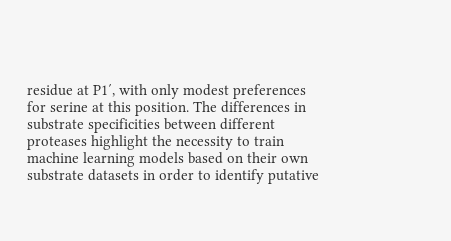residue at P1′, with only modest preferences for serine at this position. The differences in substrate specificities between different proteases highlight the necessity to train machine learning models based on their own substrate datasets in order to identify putative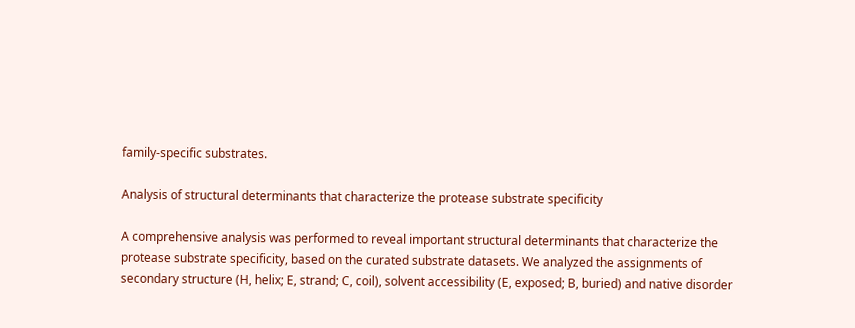family-specific substrates.

Analysis of structural determinants that characterize the protease substrate specificity

A comprehensive analysis was performed to reveal important structural determinants that characterize the protease substrate specificity, based on the curated substrate datasets. We analyzed the assignments of secondary structure (H, helix; E, strand; C, coil), solvent accessibility (E, exposed; B, buried) and native disorder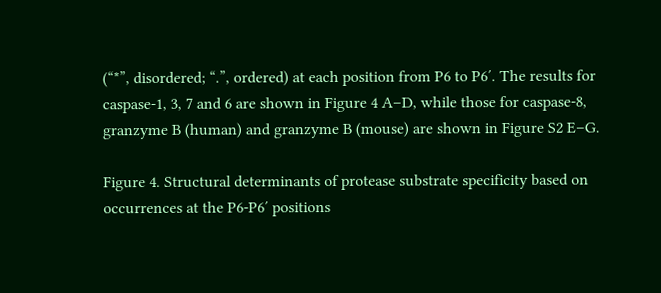(“*”, disordered; “.”, ordered) at each position from P6 to P6′. The results for caspase-1, 3, 7 and 6 are shown in Figure 4 A–D, while those for caspase-8, granzyme B (human) and granzyme B (mouse) are shown in Figure S2 E–G.

Figure 4. Structural determinants of protease substrate specificity based on occurrences at the P6-P6′ positions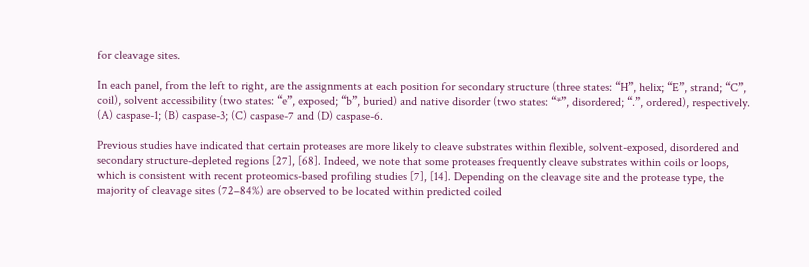for cleavage sites.

In each panel, from the left to right, are the assignments at each position for secondary structure (three states: “H”, helix; “E”, strand; “C”, coil), solvent accessibility (two states: “e”, exposed; “b”, buried) and native disorder (two states: “*”, disordered; “.”, ordered), respectively. (A) caspase-1; (B) caspase-3; (C) caspase-7 and (D) caspase-6.

Previous studies have indicated that certain proteases are more likely to cleave substrates within flexible, solvent-exposed, disordered and secondary structure-depleted regions [27], [68]. Indeed, we note that some proteases frequently cleave substrates within coils or loops, which is consistent with recent proteomics-based profiling studies [7], [14]. Depending on the cleavage site and the protease type, the majority of cleavage sites (72–84%) are observed to be located within predicted coiled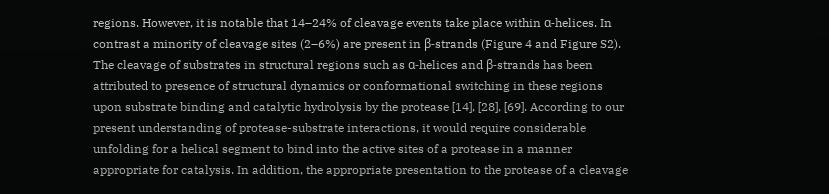regions. However, it is notable that 14–24% of cleavage events take place within α-helices. In contrast a minority of cleavage sites (2–6%) are present in β-strands (Figure 4 and Figure S2). The cleavage of substrates in structural regions such as α-helices and β-strands has been attributed to presence of structural dynamics or conformational switching in these regions upon substrate binding and catalytic hydrolysis by the protease [14], [28], [69]. According to our present understanding of protease-substrate interactions, it would require considerable unfolding for a helical segment to bind into the active sites of a protease in a manner appropriate for catalysis. In addition, the appropriate presentation to the protease of a cleavage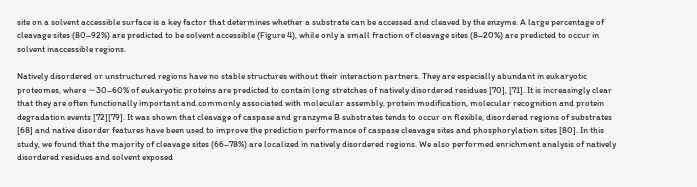site on a solvent accessible surface is a key factor that determines whether a substrate can be accessed and cleaved by the enzyme. A large percentage of cleavage sites (80–92%) are predicted to be solvent accessible (Figure 4), while only a small fraction of cleavage sites (8–20%) are predicted to occur in solvent inaccessible regions.

Natively disordered or unstructured regions have no stable structures without their interaction partners. They are especially abundant in eukaryotic proteomes, where ∼30–60% of eukaryotic proteins are predicted to contain long stretches of natively disordered residues [70], [71]. It is increasingly clear that they are often functionally important and commonly associated with molecular assembly, protein modification, molecular recognition and protein degradation events [72][79]. It was shown that cleavage of caspase and granzyme B substrates tends to occur on flexible, disordered regions of substrates [68] and native disorder features have been used to improve the prediction performance of caspase cleavage sites and phosphorylation sites [80]. In this study, we found that the majority of cleavage sites (66–78%) are localized in natively disordered regions. We also performed enrichment analysis of natively disordered residues and solvent exposed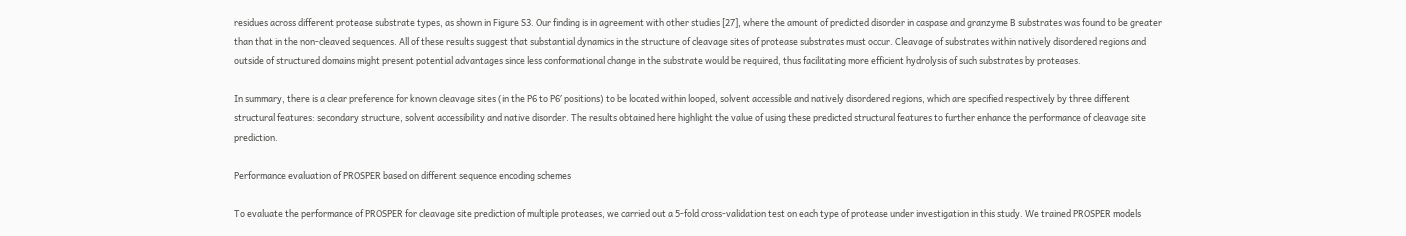residues across different protease substrate types, as shown in Figure S3. Our finding is in agreement with other studies [27], where the amount of predicted disorder in caspase and granzyme B substrates was found to be greater than that in the non-cleaved sequences. All of these results suggest that substantial dynamics in the structure of cleavage sites of protease substrates must occur. Cleavage of substrates within natively disordered regions and outside of structured domains might present potential advantages since less conformational change in the substrate would be required, thus facilitating more efficient hydrolysis of such substrates by proteases.

In summary, there is a clear preference for known cleavage sites (in the P6 to P6′ positions) to be located within looped, solvent accessible and natively disordered regions, which are specified respectively by three different structural features: secondary structure, solvent accessibility and native disorder. The results obtained here highlight the value of using these predicted structural features to further enhance the performance of cleavage site prediction.

Performance evaluation of PROSPER based on different sequence encoding schemes

To evaluate the performance of PROSPER for cleavage site prediction of multiple proteases, we carried out a 5-fold cross-validation test on each type of protease under investigation in this study. We trained PROSPER models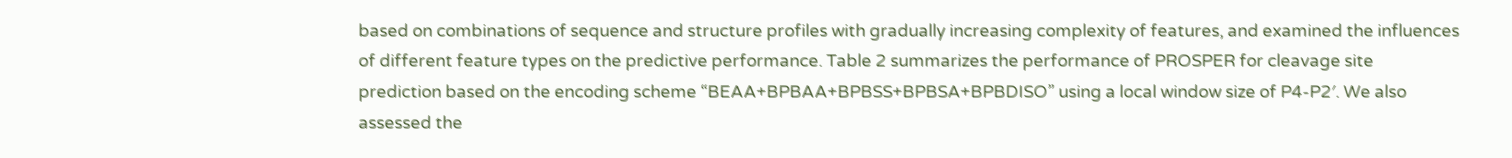based on combinations of sequence and structure profiles with gradually increasing complexity of features, and examined the influences of different feature types on the predictive performance. Table 2 summarizes the performance of PROSPER for cleavage site prediction based on the encoding scheme “BEAA+BPBAA+BPBSS+BPBSA+BPBDISO” using a local window size of P4-P2′. We also assessed the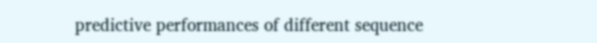predictive performances of different sequence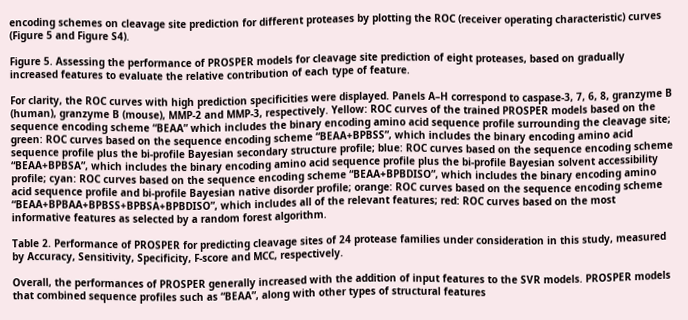encoding schemes on cleavage site prediction for different proteases by plotting the ROC (receiver operating characteristic) curves (Figure 5 and Figure S4).

Figure 5. Assessing the performance of PROSPER models for cleavage site prediction of eight proteases, based on gradually increased features to evaluate the relative contribution of each type of feature.

For clarity, the ROC curves with high prediction specificities were displayed. Panels A–H correspond to caspase-3, 7, 6, 8, granzyme B (human), granzyme B (mouse), MMP-2 and MMP-3, respectively. Yellow: ROC curves of the trained PROSPER models based on the sequence encoding scheme “BEAA” which includes the binary encoding amino acid sequence profile surrounding the cleavage site; green: ROC curves based on the sequence encoding scheme “BEAA+BPBSS”, which includes the binary encoding amino acid sequence profile plus the bi-profile Bayesian secondary structure profile; blue: ROC curves based on the sequence encoding scheme “BEAA+BPBSA”, which includes the binary encoding amino acid sequence profile plus the bi-profile Bayesian solvent accessibility profile; cyan: ROC curves based on the sequence encoding scheme “BEAA+BPBDISO”, which includes the binary encoding amino acid sequence profile and bi-profile Bayesian native disorder profile; orange: ROC curves based on the sequence encoding scheme “BEAA+BPBAA+BPBSS+BPBSA+BPBDISO”, which includes all of the relevant features; red: ROC curves based on the most informative features as selected by a random forest algorithm.

Table 2. Performance of PROSPER for predicting cleavage sites of 24 protease families under consideration in this study, measured by Accuracy, Sensitivity, Specificity, F-score and MCC, respectively.

Overall, the performances of PROSPER generally increased with the addition of input features to the SVR models. PROSPER models that combined sequence profiles such as “BEAA”, along with other types of structural features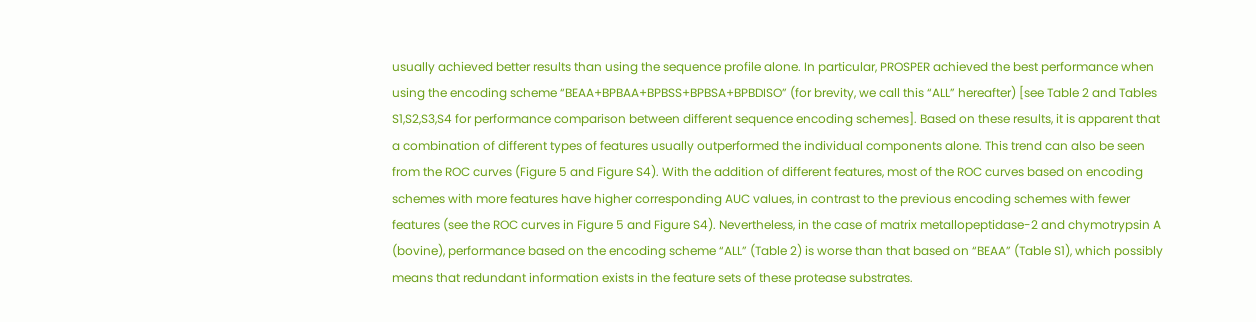usually achieved better results than using the sequence profile alone. In particular, PROSPER achieved the best performance when using the encoding scheme “BEAA+BPBAA+BPBSS+BPBSA+BPBDISO” (for brevity, we call this “ALL” hereafter) [see Table 2 and Tables S1,S2,S3,S4 for performance comparison between different sequence encoding schemes]. Based on these results, it is apparent that a combination of different types of features usually outperformed the individual components alone. This trend can also be seen from the ROC curves (Figure 5 and Figure S4). With the addition of different features, most of the ROC curves based on encoding schemes with more features have higher corresponding AUC values, in contrast to the previous encoding schemes with fewer features (see the ROC curves in Figure 5 and Figure S4). Nevertheless, in the case of matrix metallopeptidase-2 and chymotrypsin A (bovine), performance based on the encoding scheme “ALL” (Table 2) is worse than that based on “BEAA” (Table S1), which possibly means that redundant information exists in the feature sets of these protease substrates.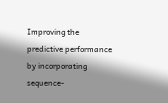Improving the predictive performance by incorporating sequence-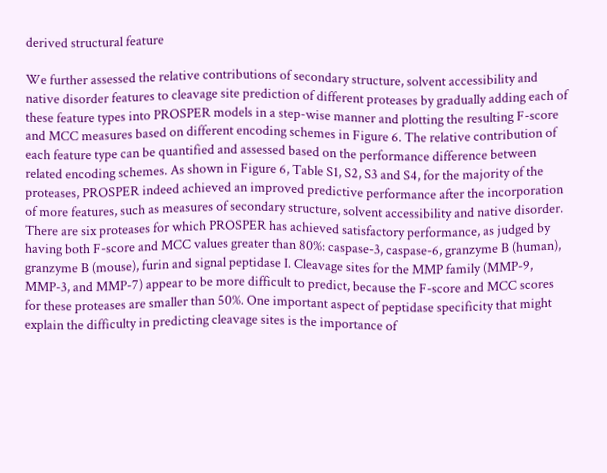derived structural feature

We further assessed the relative contributions of secondary structure, solvent accessibility and native disorder features to cleavage site prediction of different proteases by gradually adding each of these feature types into PROSPER models in a step-wise manner and plotting the resulting F-score and MCC measures based on different encoding schemes in Figure 6. The relative contribution of each feature type can be quantified and assessed based on the performance difference between related encoding schemes. As shown in Figure 6, Table S1, S2, S3 and S4, for the majority of the proteases, PROSPER indeed achieved an improved predictive performance after the incorporation of more features, such as measures of secondary structure, solvent accessibility and native disorder. There are six proteases for which PROSPER has achieved satisfactory performance, as judged by having both F-score and MCC values greater than 80%: caspase-3, caspase-6, granzyme B (human), granzyme B (mouse), furin and signal peptidase I. Cleavage sites for the MMP family (MMP-9, MMP-3, and MMP-7) appear to be more difficult to predict, because the F-score and MCC scores for these proteases are smaller than 50%. One important aspect of peptidase specificity that might explain the difficulty in predicting cleavage sites is the importance of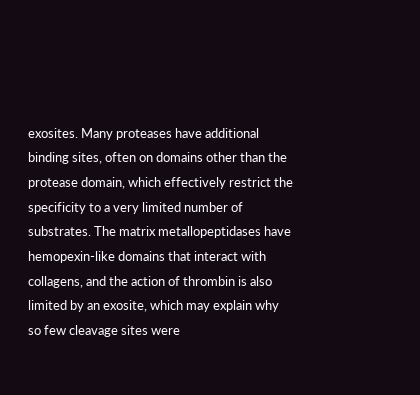exosites. Many proteases have additional binding sites, often on domains other than the protease domain, which effectively restrict the specificity to a very limited number of substrates. The matrix metallopeptidases have hemopexin-like domains that interact with collagens, and the action of thrombin is also limited by an exosite, which may explain why so few cleavage sites were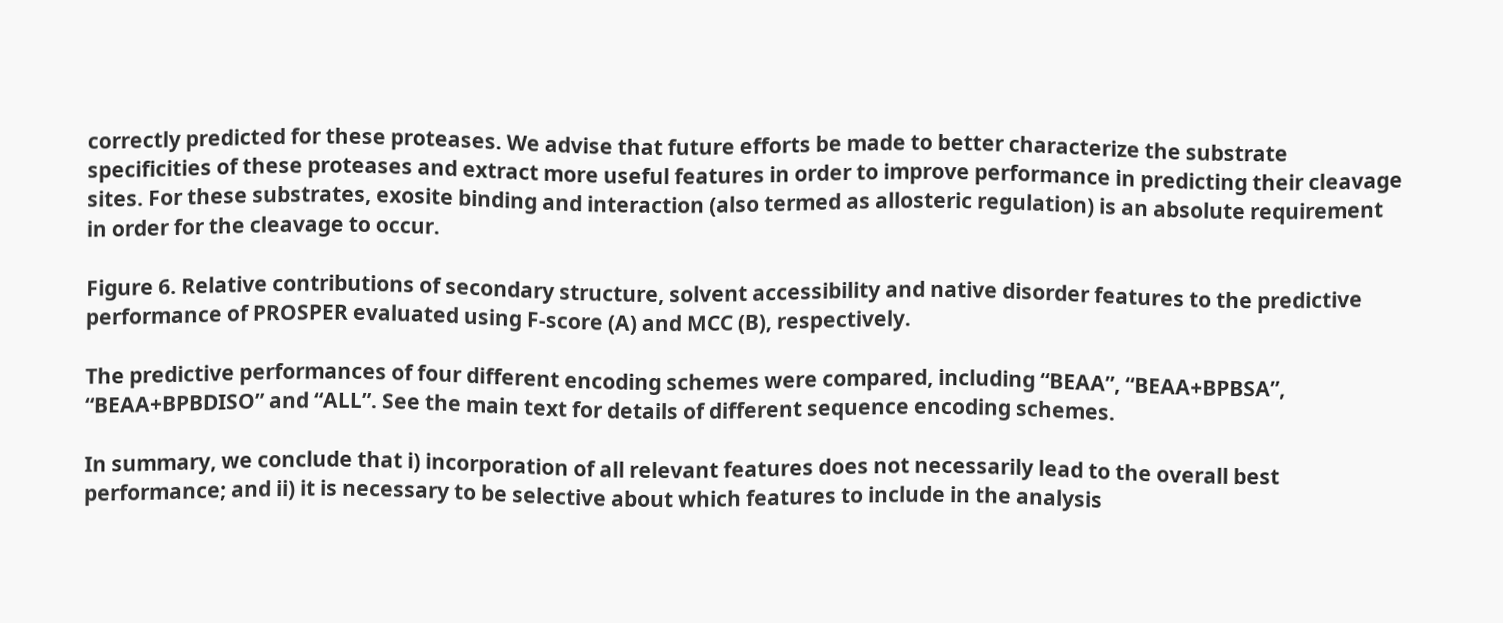correctly predicted for these proteases. We advise that future efforts be made to better characterize the substrate specificities of these proteases and extract more useful features in order to improve performance in predicting their cleavage sites. For these substrates, exosite binding and interaction (also termed as allosteric regulation) is an absolute requirement in order for the cleavage to occur.

Figure 6. Relative contributions of secondary structure, solvent accessibility and native disorder features to the predictive performance of PROSPER evaluated using F-score (A) and MCC (B), respectively.

The predictive performances of four different encoding schemes were compared, including “BEAA”, “BEAA+BPBSA”, “BEAA+BPBDISO” and “ALL”. See the main text for details of different sequence encoding schemes.

In summary, we conclude that i) incorporation of all relevant features does not necessarily lead to the overall best performance; and ii) it is necessary to be selective about which features to include in the analysis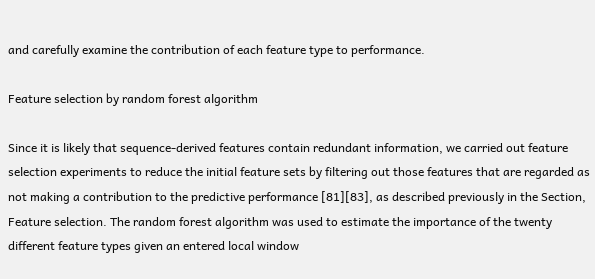and carefully examine the contribution of each feature type to performance.

Feature selection by random forest algorithm

Since it is likely that sequence-derived features contain redundant information, we carried out feature selection experiments to reduce the initial feature sets by filtering out those features that are regarded as not making a contribution to the predictive performance [81][83], as described previously in the Section, Feature selection. The random forest algorithm was used to estimate the importance of the twenty different feature types given an entered local window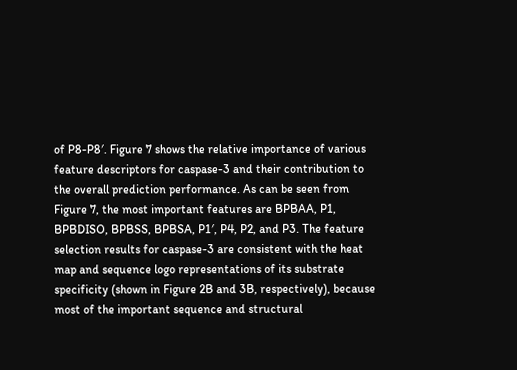of P8-P8′. Figure 7 shows the relative importance of various feature descriptors for caspase-3 and their contribution to the overall prediction performance. As can be seen from Figure 7, the most important features are BPBAA, P1, BPBDISO, BPBSS, BPBSA, P1′, P4, P2, and P3. The feature selection results for caspase-3 are consistent with the heat map and sequence logo representations of its substrate specificity (shown in Figure 2B and 3B, respectively), because most of the important sequence and structural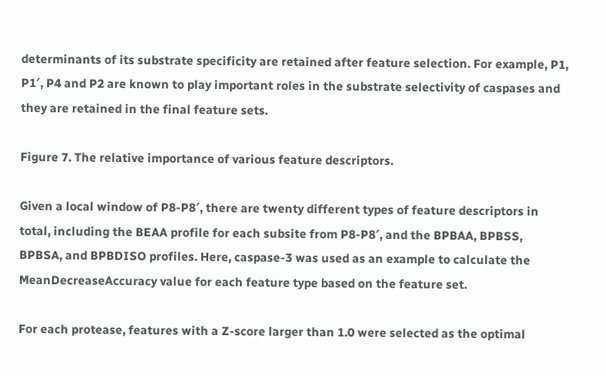determinants of its substrate specificity are retained after feature selection. For example, P1, P1′, P4 and P2 are known to play important roles in the substrate selectivity of caspases and they are retained in the final feature sets.

Figure 7. The relative importance of various feature descriptors.

Given a local window of P8-P8′, there are twenty different types of feature descriptors in total, including the BEAA profile for each subsite from P8-P8′, and the BPBAA, BPBSS, BPBSA, and BPBDISO profiles. Here, caspase-3 was used as an example to calculate the MeanDecreaseAccuracy value for each feature type based on the feature set.

For each protease, features with a Z-score larger than 1.0 were selected as the optimal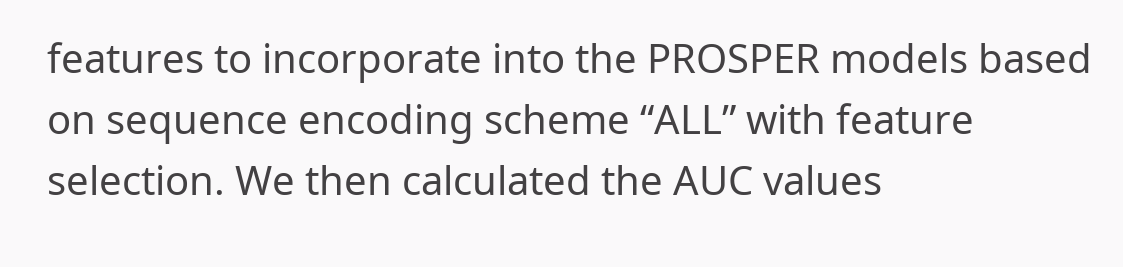features to incorporate into the PROSPER models based on sequence encoding scheme “ALL” with feature selection. We then calculated the AUC values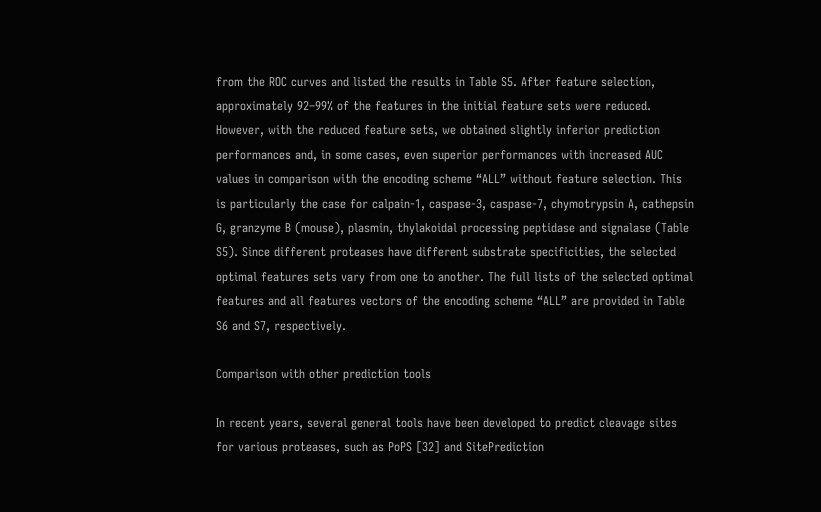from the ROC curves and listed the results in Table S5. After feature selection, approximately 92–99% of the features in the initial feature sets were reduced. However, with the reduced feature sets, we obtained slightly inferior prediction performances and, in some cases, even superior performances with increased AUC values in comparison with the encoding scheme “ALL” without feature selection. This is particularly the case for calpain-1, caspase-3, caspase-7, chymotrypsin A, cathepsin G, granzyme B (mouse), plasmin, thylakoidal processing peptidase and signalase (Table S5). Since different proteases have different substrate specificities, the selected optimal features sets vary from one to another. The full lists of the selected optimal features and all features vectors of the encoding scheme “ALL” are provided in Table S6 and S7, respectively.

Comparison with other prediction tools

In recent years, several general tools have been developed to predict cleavage sites for various proteases, such as PoPS [32] and SitePrediction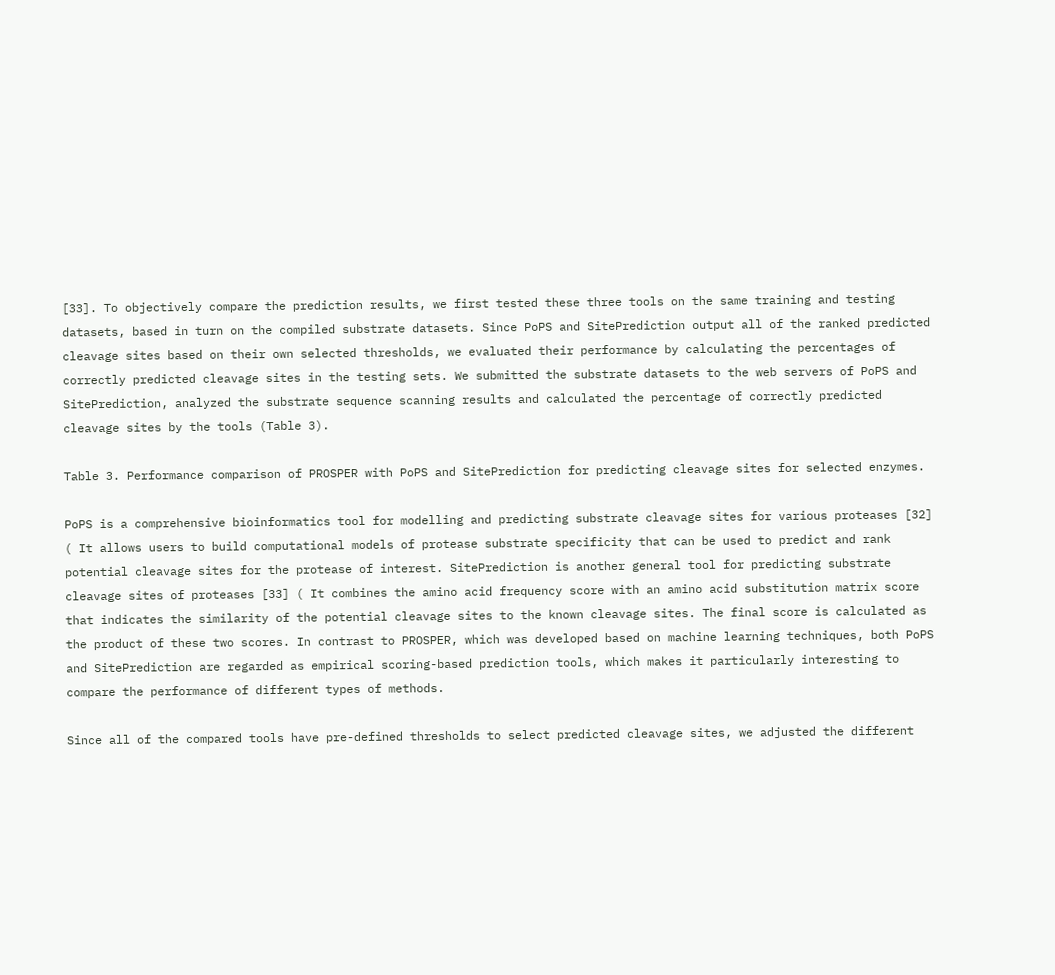[33]. To objectively compare the prediction results, we first tested these three tools on the same training and testing datasets, based in turn on the compiled substrate datasets. Since PoPS and SitePrediction output all of the ranked predicted cleavage sites based on their own selected thresholds, we evaluated their performance by calculating the percentages of correctly predicted cleavage sites in the testing sets. We submitted the substrate datasets to the web servers of PoPS and SitePrediction, analyzed the substrate sequence scanning results and calculated the percentage of correctly predicted cleavage sites by the tools (Table 3).

Table 3. Performance comparison of PROSPER with PoPS and SitePrediction for predicting cleavage sites for selected enzymes.

PoPS is a comprehensive bioinformatics tool for modelling and predicting substrate cleavage sites for various proteases [32] ( It allows users to build computational models of protease substrate specificity that can be used to predict and rank potential cleavage sites for the protease of interest. SitePrediction is another general tool for predicting substrate cleavage sites of proteases [33] ( It combines the amino acid frequency score with an amino acid substitution matrix score that indicates the similarity of the potential cleavage sites to the known cleavage sites. The final score is calculated as the product of these two scores. In contrast to PROSPER, which was developed based on machine learning techniques, both PoPS and SitePrediction are regarded as empirical scoring-based prediction tools, which makes it particularly interesting to compare the performance of different types of methods.

Since all of the compared tools have pre-defined thresholds to select predicted cleavage sites, we adjusted the different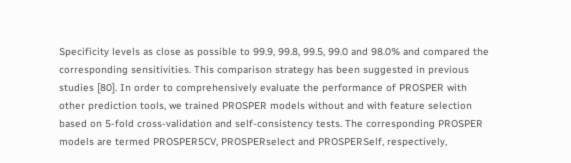Specificity levels as close as possible to 99.9, 99.8, 99.5, 99.0 and 98.0% and compared the corresponding sensitivities. This comparison strategy has been suggested in previous studies [80]. In order to comprehensively evaluate the performance of PROSPER with other prediction tools, we trained PROSPER models without and with feature selection based on 5-fold cross-validation and self-consistency tests. The corresponding PROSPER models are termed PROSPER5CV, PROSPERselect and PROSPERSelf, respectively,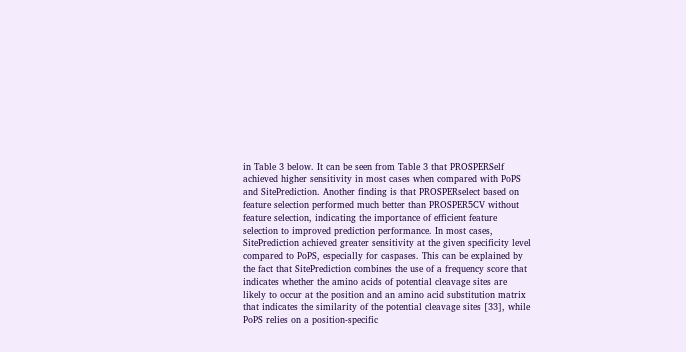in Table 3 below. It can be seen from Table 3 that PROSPERSelf achieved higher sensitivity in most cases when compared with PoPS and SitePrediction. Another finding is that PROSPERselect based on feature selection performed much better than PROSPER5CV without feature selection, indicating the importance of efficient feature selection to improved prediction performance. In most cases, SitePrediction achieved greater sensitivity at the given specificity level compared to PoPS, especially for caspases. This can be explained by the fact that SitePrediction combines the use of a frequency score that indicates whether the amino acids of potential cleavage sites are likely to occur at the position and an amino acid substitution matrix that indicates the similarity of the potential cleavage sites [33], while PoPS relies on a position-specific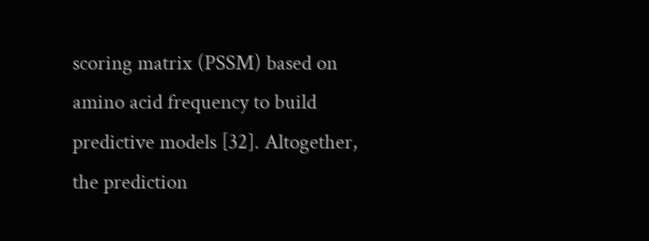scoring matrix (PSSM) based on amino acid frequency to build predictive models [32]. Altogether, the prediction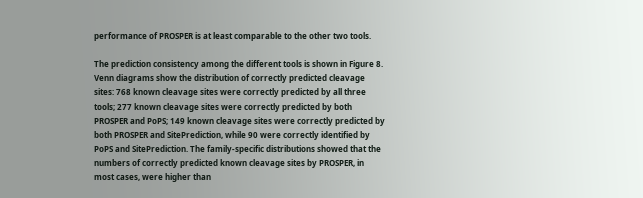performance of PROSPER is at least comparable to the other two tools.

The prediction consistency among the different tools is shown in Figure 8. Venn diagrams show the distribution of correctly predicted cleavage sites: 768 known cleavage sites were correctly predicted by all three tools; 277 known cleavage sites were correctly predicted by both PROSPER and PoPS; 149 known cleavage sites were correctly predicted by both PROSPER and SitePrediction, while 90 were correctly identified by PoPS and SitePrediction. The family-specific distributions showed that the numbers of correctly predicted known cleavage sites by PROSPER, in most cases, were higher than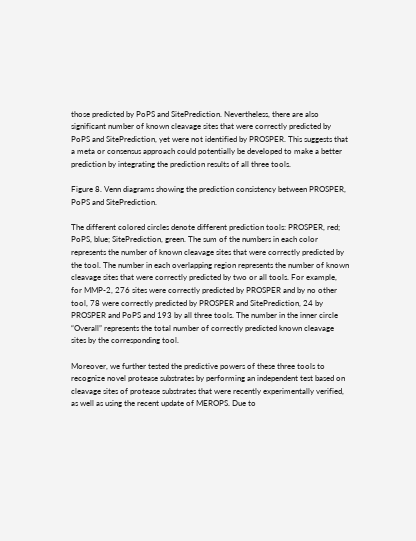those predicted by PoPS and SitePrediction. Nevertheless, there are also significant number of known cleavage sites that were correctly predicted by PoPS and SitePrediction, yet were not identified by PROSPER. This suggests that a meta or consensus approach could potentially be developed to make a better prediction by integrating the prediction results of all three tools.

Figure 8. Venn diagrams showing the prediction consistency between PROSPER, PoPS and SitePrediction.

The different colored circles denote different prediction tools: PROSPER, red; PoPS, blue; SitePrediction, green. The sum of the numbers in each color represents the number of known cleavage sites that were correctly predicted by the tool. The number in each overlapping region represents the number of known cleavage sites that were correctly predicted by two or all tools. For example, for MMP-2, 276 sites were correctly predicted by PROSPER and by no other tool, 78 were correctly predicted by PROSPER and SitePrediction, 24 by PROSPER and PoPS and 193 by all three tools. The number in the inner circle “Overall” represents the total number of correctly predicted known cleavage sites by the corresponding tool.

Moreover, we further tested the predictive powers of these three tools to recognize novel protease substrates by performing an independent test based on cleavage sites of protease substrates that were recently experimentally verified, as well as using the recent update of MEROPS. Due to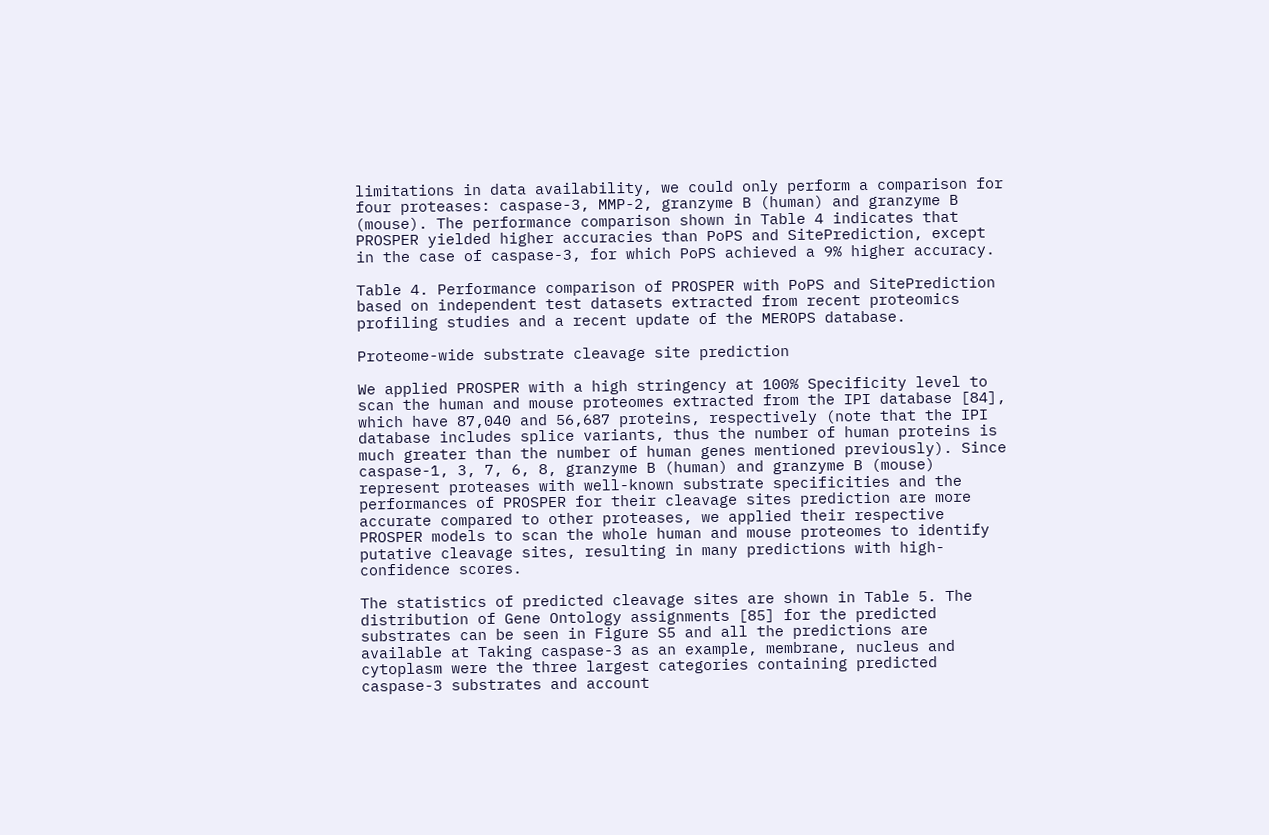limitations in data availability, we could only perform a comparison for four proteases: caspase-3, MMP-2, granzyme B (human) and granzyme B (mouse). The performance comparison shown in Table 4 indicates that PROSPER yielded higher accuracies than PoPS and SitePrediction, except in the case of caspase-3, for which PoPS achieved a 9% higher accuracy.

Table 4. Performance comparison of PROSPER with PoPS and SitePrediction based on independent test datasets extracted from recent proteomics profiling studies and a recent update of the MEROPS database.

Proteome-wide substrate cleavage site prediction

We applied PROSPER with a high stringency at 100% Specificity level to scan the human and mouse proteomes extracted from the IPI database [84], which have 87,040 and 56,687 proteins, respectively (note that the IPI database includes splice variants, thus the number of human proteins is much greater than the number of human genes mentioned previously). Since caspase-1, 3, 7, 6, 8, granzyme B (human) and granzyme B (mouse) represent proteases with well-known substrate specificities and the performances of PROSPER for their cleavage sites prediction are more accurate compared to other proteases, we applied their respective PROSPER models to scan the whole human and mouse proteomes to identify putative cleavage sites, resulting in many predictions with high-confidence scores.

The statistics of predicted cleavage sites are shown in Table 5. The distribution of Gene Ontology assignments [85] for the predicted substrates can be seen in Figure S5 and all the predictions are available at Taking caspase-3 as an example, membrane, nucleus and cytoplasm were the three largest categories containing predicted caspase-3 substrates and account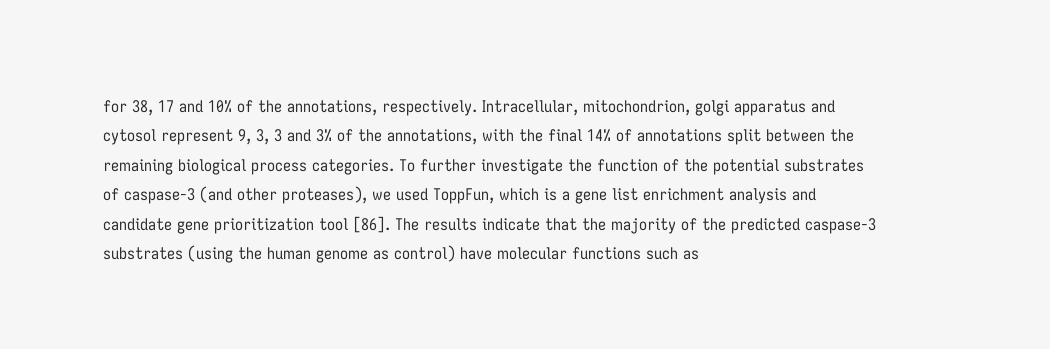for 38, 17 and 10% of the annotations, respectively. Intracellular, mitochondrion, golgi apparatus and cytosol represent 9, 3, 3 and 3% of the annotations, with the final 14% of annotations split between the remaining biological process categories. To further investigate the function of the potential substrates of caspase-3 (and other proteases), we used ToppFun, which is a gene list enrichment analysis and candidate gene prioritization tool [86]. The results indicate that the majority of the predicted caspase-3 substrates (using the human genome as control) have molecular functions such as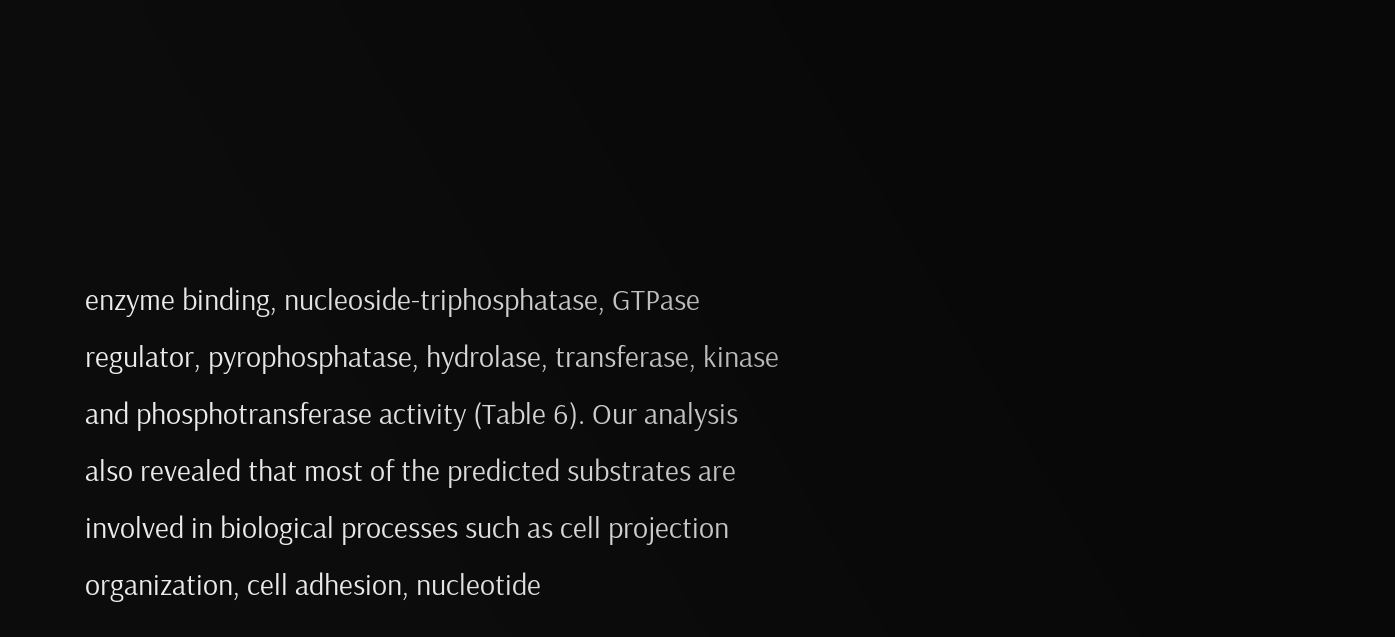enzyme binding, nucleoside-triphosphatase, GTPase regulator, pyrophosphatase, hydrolase, transferase, kinase and phosphotransferase activity (Table 6). Our analysis also revealed that most of the predicted substrates are involved in biological processes such as cell projection organization, cell adhesion, nucleotide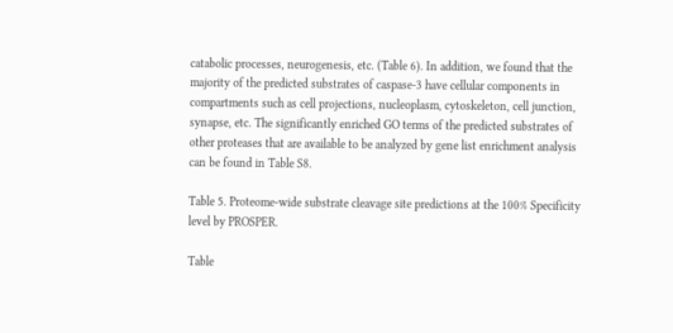catabolic processes, neurogenesis, etc. (Table 6). In addition, we found that the majority of the predicted substrates of caspase-3 have cellular components in compartments such as cell projections, nucleoplasm, cytoskeleton, cell junction, synapse, etc. The significantly enriched GO terms of the predicted substrates of other proteases that are available to be analyzed by gene list enrichment analysis can be found in Table S8.

Table 5. Proteome-wide substrate cleavage site predictions at the 100% Specificity level by PROSPER.

Table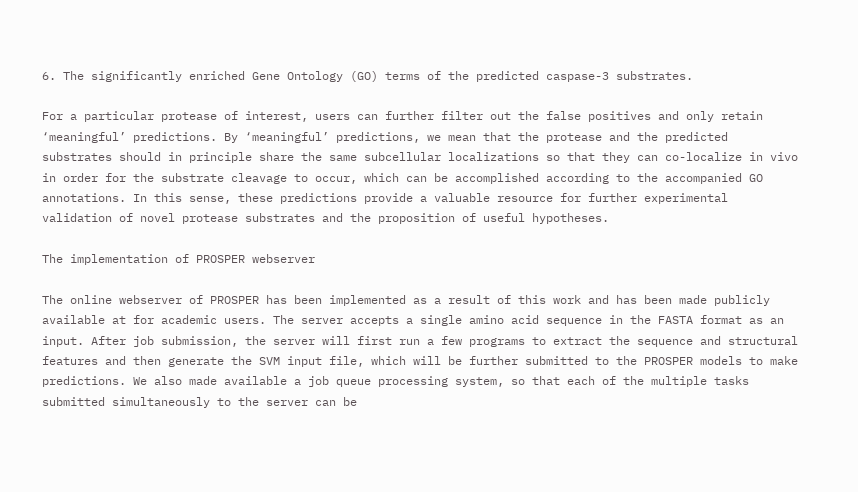6. The significantly enriched Gene Ontology (GO) terms of the predicted caspase-3 substrates.

For a particular protease of interest, users can further filter out the false positives and only retain ‘meaningful’ predictions. By ‘meaningful’ predictions, we mean that the protease and the predicted substrates should in principle share the same subcellular localizations so that they can co-localize in vivo in order for the substrate cleavage to occur, which can be accomplished according to the accompanied GO annotations. In this sense, these predictions provide a valuable resource for further experimental validation of novel protease substrates and the proposition of useful hypotheses.

The implementation of PROSPER webserver

The online webserver of PROSPER has been implemented as a result of this work and has been made publicly available at for academic users. The server accepts a single amino acid sequence in the FASTA format as an input. After job submission, the server will first run a few programs to extract the sequence and structural features and then generate the SVM input file, which will be further submitted to the PROSPER models to make predictions. We also made available a job queue processing system, so that each of the multiple tasks submitted simultaneously to the server can be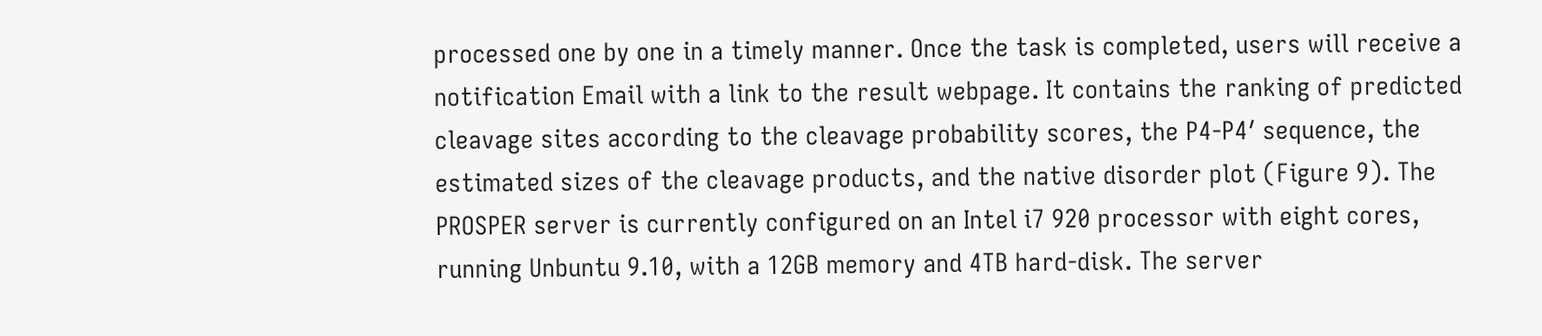processed one by one in a timely manner. Once the task is completed, users will receive a notification Email with a link to the result webpage. It contains the ranking of predicted cleavage sites according to the cleavage probability scores, the P4-P4′ sequence, the estimated sizes of the cleavage products, and the native disorder plot (Figure 9). The PROSPER server is currently configured on an Intel i7 920 processor with eight cores, running Unbuntu 9.10, with a 12GB memory and 4TB hard-disk. The server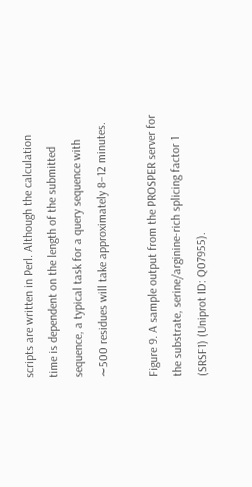scripts are written in Perl. Although the calculation time is dependent on the length of the submitted sequence, a typical task for a query sequence with ∼500 residues will take approximately 8–12 minutes.

Figure 9. A sample output from the PROSPER server for the substrate, serine/arginine-rich splicing factor 1 (SRSF1) (Uniprot ID: Q07955).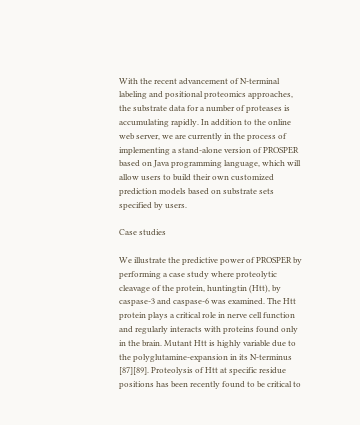With the recent advancement of N-terminal labeling and positional proteomics approaches, the substrate data for a number of proteases is accumulating rapidly. In addition to the online web server, we are currently in the process of implementing a stand-alone version of PROSPER based on Java programming language, which will allow users to build their own customized prediction models based on substrate sets specified by users.

Case studies

We illustrate the predictive power of PROSPER by performing a case study where proteolytic cleavage of the protein, huntingtin (Htt), by caspase-3 and caspase-6 was examined. The Htt protein plays a critical role in nerve cell function and regularly interacts with proteins found only in the brain. Mutant Htt is highly variable due to the polyglutamine-expansion in its N-terminus [87][89]. Proteolysis of Htt at specific residue positions has been recently found to be critical to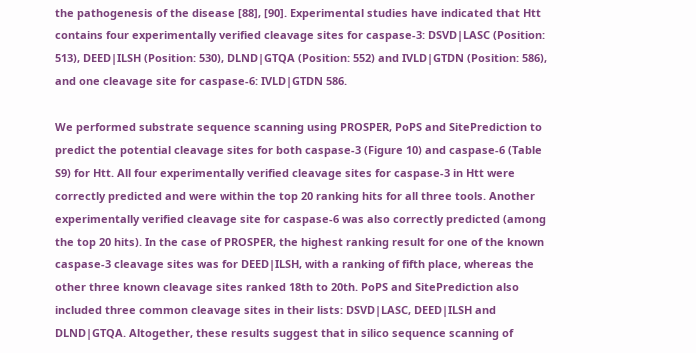the pathogenesis of the disease [88], [90]. Experimental studies have indicated that Htt contains four experimentally verified cleavage sites for caspase-3: DSVD|LASC (Position: 513), DEED|ILSH (Position: 530), DLND|GTQA (Position: 552) and IVLD|GTDN (Position: 586), and one cleavage site for caspase-6: IVLD|GTDN 586.

We performed substrate sequence scanning using PROSPER, PoPS and SitePrediction to predict the potential cleavage sites for both caspase-3 (Figure 10) and caspase-6 (Table S9) for Htt. All four experimentally verified cleavage sites for caspase-3 in Htt were correctly predicted and were within the top 20 ranking hits for all three tools. Another experimentally verified cleavage site for caspase-6 was also correctly predicted (among the top 20 hits). In the case of PROSPER, the highest ranking result for one of the known caspase-3 cleavage sites was for DEED|ILSH, with a ranking of fifth place, whereas the other three known cleavage sites ranked 18th to 20th. PoPS and SitePrediction also included three common cleavage sites in their lists: DSVD|LASC, DEED|ILSH and DLND|GTQA. Altogether, these results suggest that in silico sequence scanning of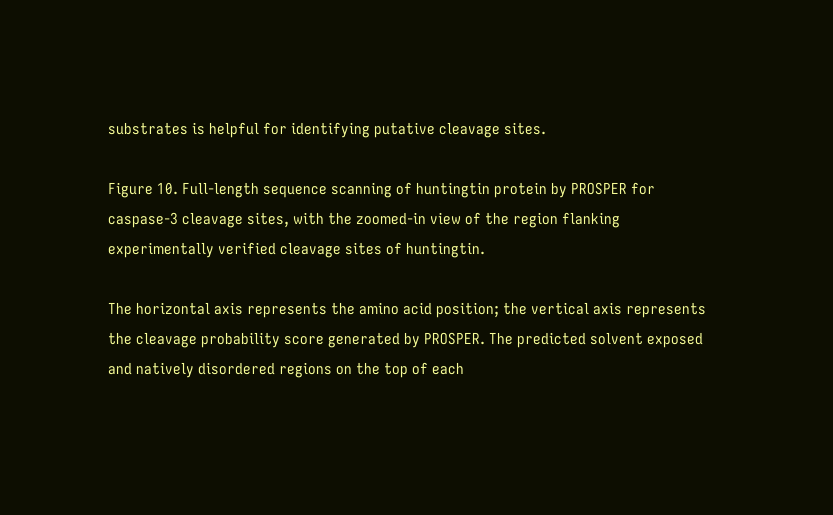substrates is helpful for identifying putative cleavage sites.

Figure 10. Full-length sequence scanning of huntingtin protein by PROSPER for caspase-3 cleavage sites, with the zoomed-in view of the region flanking experimentally verified cleavage sites of huntingtin.

The horizontal axis represents the amino acid position; the vertical axis represents the cleavage probability score generated by PROSPER. The predicted solvent exposed and natively disordered regions on the top of each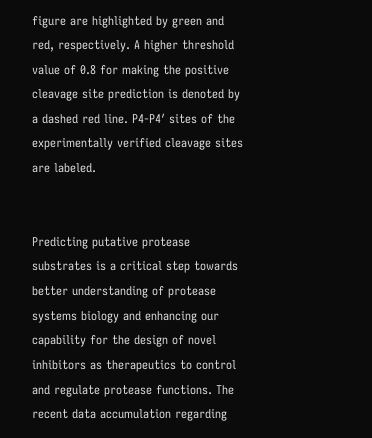figure are highlighted by green and red, respectively. A higher threshold value of 0.8 for making the positive cleavage site prediction is denoted by a dashed red line. P4-P4′ sites of the experimentally verified cleavage sites are labeled.


Predicting putative protease substrates is a critical step towards better understanding of protease systems biology and enhancing our capability for the design of novel inhibitors as therapeutics to control and regulate protease functions. The recent data accumulation regarding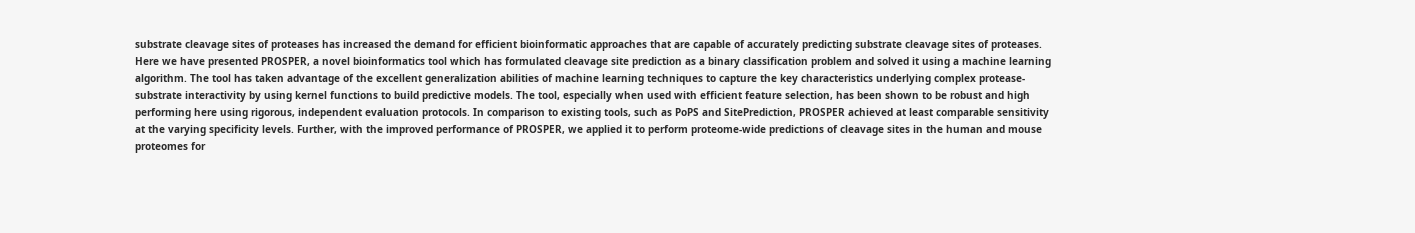substrate cleavage sites of proteases has increased the demand for efficient bioinformatic approaches that are capable of accurately predicting substrate cleavage sites of proteases. Here we have presented PROSPER, a novel bioinformatics tool which has formulated cleavage site prediction as a binary classification problem and solved it using a machine learning algorithm. The tool has taken advantage of the excellent generalization abilities of machine learning techniques to capture the key characteristics underlying complex protease-substrate interactivity by using kernel functions to build predictive models. The tool, especially when used with efficient feature selection, has been shown to be robust and high performing here using rigorous, independent evaluation protocols. In comparison to existing tools, such as PoPS and SitePrediction, PROSPER achieved at least comparable sensitivity at the varying specificity levels. Further, with the improved performance of PROSPER, we applied it to perform proteome-wide predictions of cleavage sites in the human and mouse proteomes for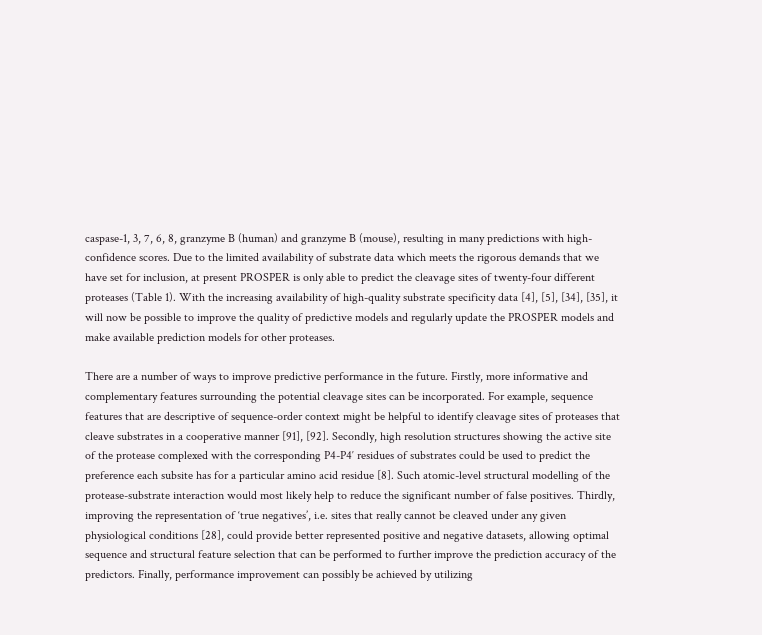caspase-1, 3, 7, 6, 8, granzyme B (human) and granzyme B (mouse), resulting in many predictions with high-confidence scores. Due to the limited availability of substrate data which meets the rigorous demands that we have set for inclusion, at present PROSPER is only able to predict the cleavage sites of twenty-four different proteases (Table 1). With the increasing availability of high-quality substrate specificity data [4], [5], [34], [35], it will now be possible to improve the quality of predictive models and regularly update the PROSPER models and make available prediction models for other proteases.

There are a number of ways to improve predictive performance in the future. Firstly, more informative and complementary features surrounding the potential cleavage sites can be incorporated. For example, sequence features that are descriptive of sequence-order context might be helpful to identify cleavage sites of proteases that cleave substrates in a cooperative manner [91], [92]. Secondly, high resolution structures showing the active site of the protease complexed with the corresponding P4-P4′ residues of substrates could be used to predict the preference each subsite has for a particular amino acid residue [8]. Such atomic-level structural modelling of the protease-substrate interaction would most likely help to reduce the significant number of false positives. Thirdly, improving the representation of ‘true negatives’, i.e. sites that really cannot be cleaved under any given physiological conditions [28], could provide better represented positive and negative datasets, allowing optimal sequence and structural feature selection that can be performed to further improve the prediction accuracy of the predictors. Finally, performance improvement can possibly be achieved by utilizing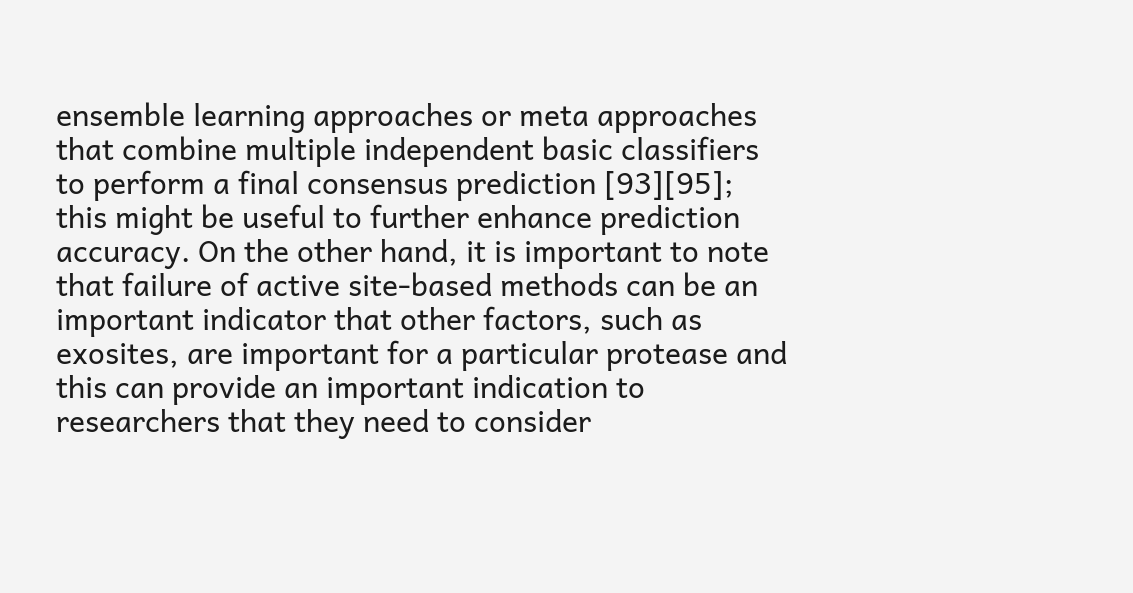ensemble learning approaches or meta approaches that combine multiple independent basic classifiers to perform a final consensus prediction [93][95]; this might be useful to further enhance prediction accuracy. On the other hand, it is important to note that failure of active site-based methods can be an important indicator that other factors, such as exosites, are important for a particular protease and this can provide an important indication to researchers that they need to consider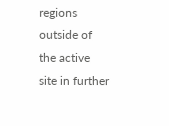regions outside of the active site in further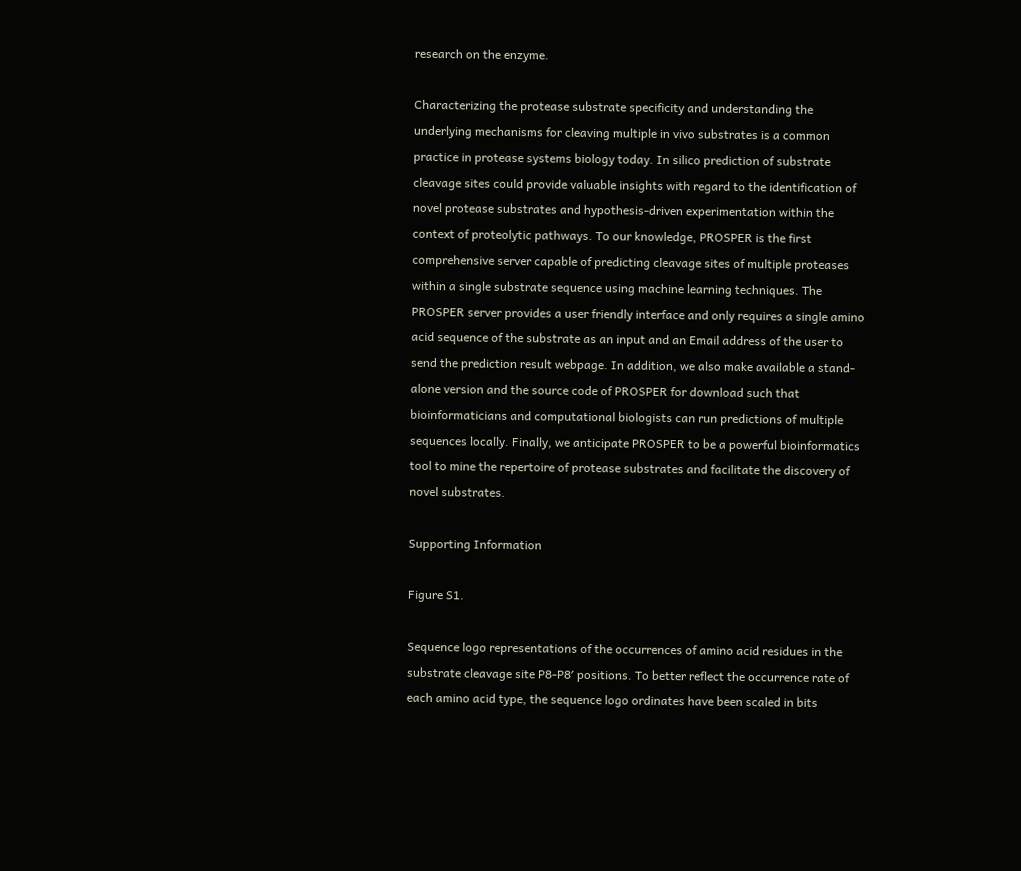research on the enzyme.

Characterizing the protease substrate specificity and understanding the underlying mechanisms for cleaving multiple in vivo substrates is a common practice in protease systems biology today. In silico prediction of substrate cleavage sites could provide valuable insights with regard to the identification of novel protease substrates and hypothesis-driven experimentation within the context of proteolytic pathways. To our knowledge, PROSPER is the first comprehensive server capable of predicting cleavage sites of multiple proteases within a single substrate sequence using machine learning techniques. The PROSPER server provides a user friendly interface and only requires a single amino acid sequence of the substrate as an input and an Email address of the user to send the prediction result webpage. In addition, we also make available a stand-alone version and the source code of PROSPER for download such that bioinformaticians and computational biologists can run predictions of multiple sequences locally. Finally, we anticipate PROSPER to be a powerful bioinformatics tool to mine the repertoire of protease substrates and facilitate the discovery of novel substrates.

Supporting Information

Figure S1.

Sequence logo representations of the occurrences of amino acid residues in the substrate cleavage site P8-P8′ positions. To better reflect the occurrence rate of each amino acid type, the sequence logo ordinates have been scaled in bits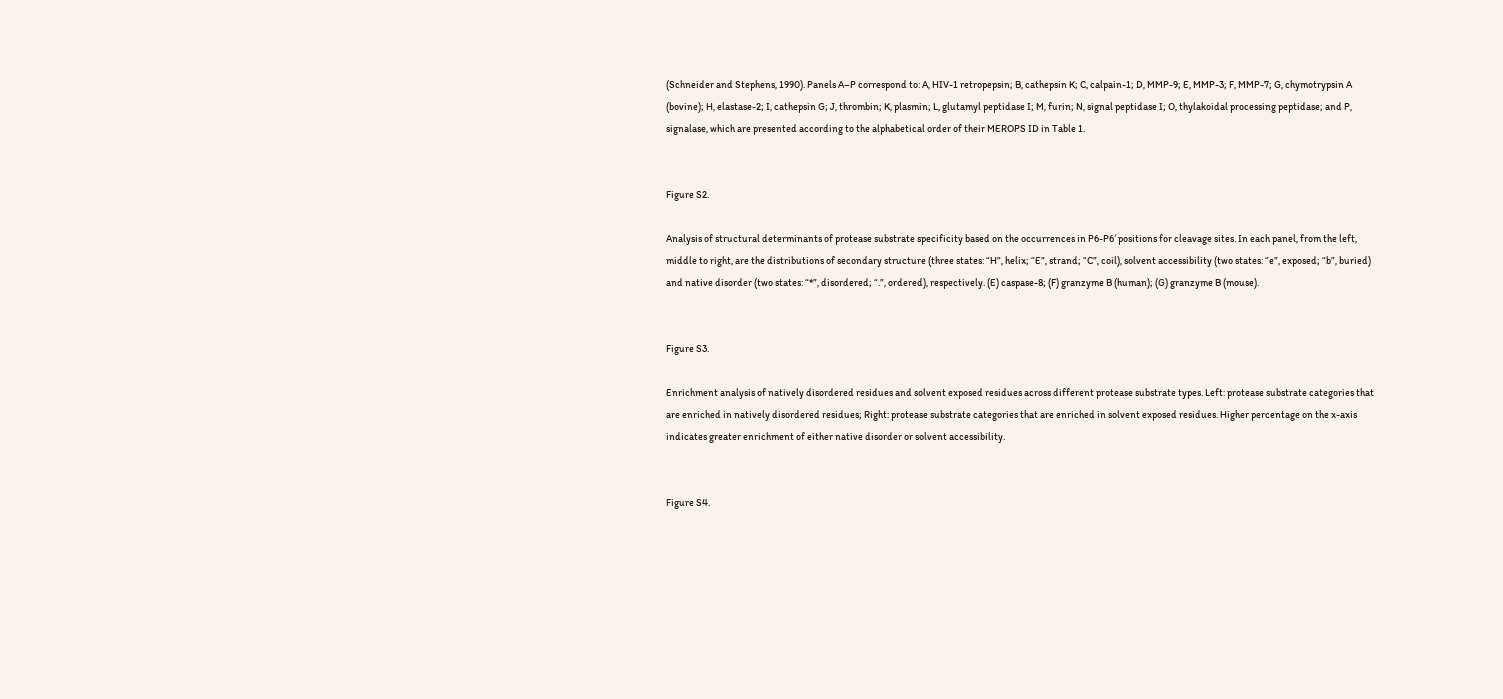(Schneider and Stephens, 1990). Panels A–P correspond to: A, HIV-1 retropepsin; B, cathepsin K; C, calpain-1; D, MMP-9; E, MMP-3; F, MMP-7; G, chymotrypsin A (bovine); H, elastase-2; I, cathepsin G; J, thrombin; K, plasmin; L, glutamyl peptidase I; M, furin; N, signal peptidase I; O, thylakoidal processing peptidase; and P, signalase, which are presented according to the alphabetical order of their MEROPS ID in Table 1.


Figure S2.

Analysis of structural determinants of protease substrate specificity based on the occurrences in P6-P6′ positions for cleavage sites. In each panel, from the left, middle to right, are the distributions of secondary structure (three states: “H”, helix; “E”, strand; “C”, coil), solvent accessibility (two states: “e”, exposed; “b”, buried) and native disorder (two states: “*”, disordered; “.”, ordered), respectively. (E) caspase-8; (F) granzyme B (human); (G) granzyme B (mouse).


Figure S3.

Enrichment analysis of natively disordered residues and solvent exposed residues across different protease substrate types. Left: protease substrate categories that are enriched in natively disordered residues; Right: protease substrate categories that are enriched in solvent exposed residues. Higher percentage on the x-axis indicates greater enrichment of either native disorder or solvent accessibility.


Figure S4.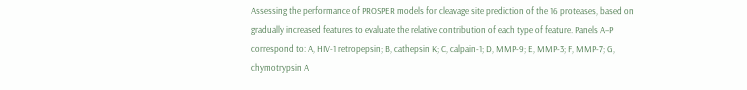Assessing the performance of PROSPER models for cleavage site prediction of the 16 proteases, based on gradually increased features to evaluate the relative contribution of each type of feature. Panels A–P correspond to: A, HIV-1 retropepsin; B, cathepsin K; C, calpain-1; D, MMP-9; E, MMP-3; F, MMP-7; G, chymotrypsin A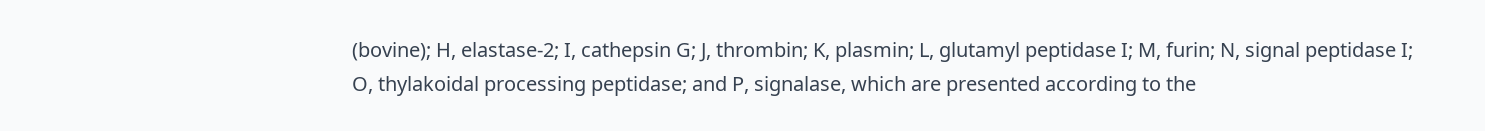(bovine); H, elastase-2; I, cathepsin G; J, thrombin; K, plasmin; L, glutamyl peptidase I; M, furin; N, signal peptidase I; O, thylakoidal processing peptidase; and P, signalase, which are presented according to the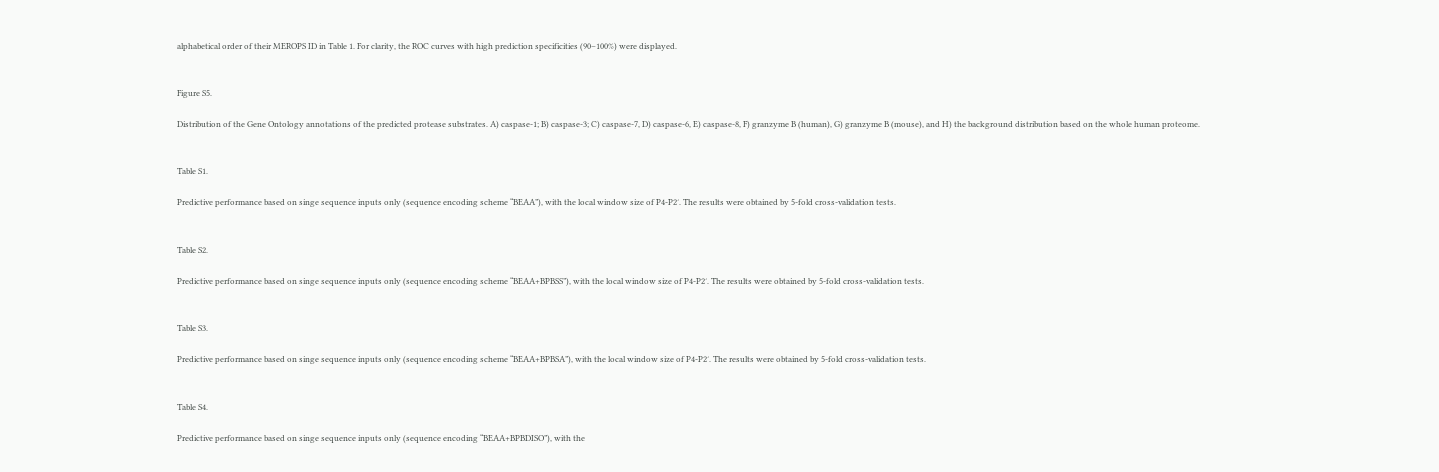alphabetical order of their MEROPS ID in Table 1. For clarity, the ROC curves with high prediction specificities (90–100%) were displayed.


Figure S5.

Distribution of the Gene Ontology annotations of the predicted protease substrates. A) caspase-1; B) caspase-3; C) caspase-7, D) caspase-6, E) caspase-8, F) granzyme B (human), G) granzyme B (mouse), and H) the background distribution based on the whole human proteome.


Table S1.

Predictive performance based on singe sequence inputs only (sequence encoding scheme “BEAA”), with the local window size of P4-P2′. The results were obtained by 5-fold cross-validation tests.


Table S2.

Predictive performance based on singe sequence inputs only (sequence encoding scheme “BEAA+BPBSS”), with the local window size of P4-P2′. The results were obtained by 5-fold cross-validation tests.


Table S3.

Predictive performance based on singe sequence inputs only (sequence encoding scheme “BEAA+BPBSA”), with the local window size of P4-P2′. The results were obtained by 5-fold cross-validation tests.


Table S4.

Predictive performance based on singe sequence inputs only (sequence encoding “BEAA+BPBDISO”), with the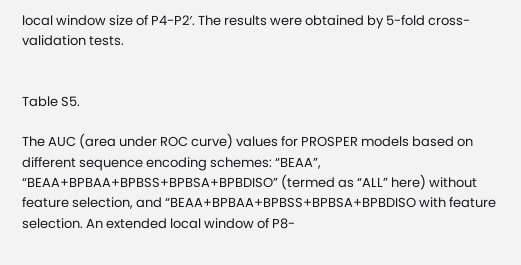local window size of P4-P2′. The results were obtained by 5-fold cross-validation tests.


Table S5.

The AUC (area under ROC curve) values for PROSPER models based on different sequence encoding schemes: “BEAA”, “BEAA+BPBAA+BPBSS+BPBSA+BPBDISO” (termed as “ALL” here) without feature selection, and “BEAA+BPBAA+BPBSS+BPBSA+BPBDISO with feature selection. An extended local window of P8-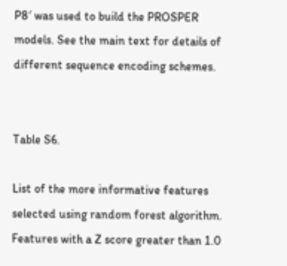P8′ was used to build the PROSPER models. See the main text for details of different sequence encoding schemes.


Table S6.

List of the more informative features selected using random forest algorithm. Features with a Z score greater than 1.0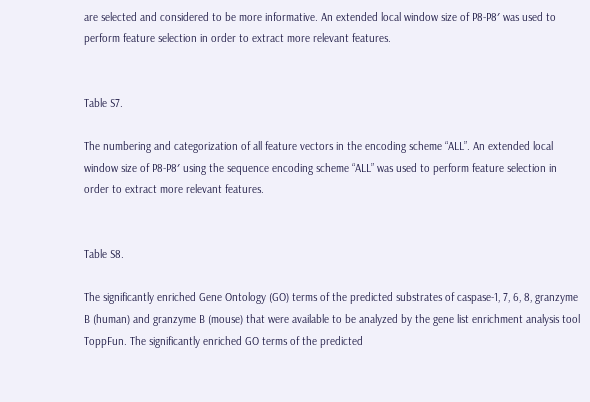are selected and considered to be more informative. An extended local window size of P8-P8′ was used to perform feature selection in order to extract more relevant features.


Table S7.

The numbering and categorization of all feature vectors in the encoding scheme “ALL”. An extended local window size of P8-P8′ using the sequence encoding scheme “ALL” was used to perform feature selection in order to extract more relevant features.


Table S8.

The significantly enriched Gene Ontology (GO) terms of the predicted substrates of caspase-1, 7, 6, 8, granzyme B (human) and granzyme B (mouse) that were available to be analyzed by the gene list enrichment analysis tool ToppFun. The significantly enriched GO terms of the predicted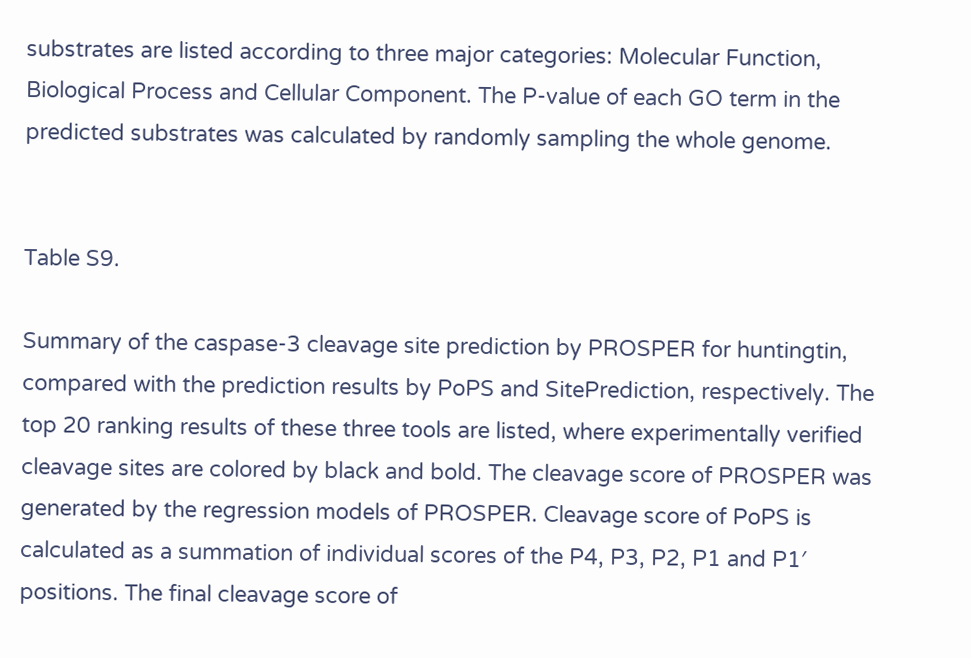substrates are listed according to three major categories: Molecular Function, Biological Process and Cellular Component. The P-value of each GO term in the predicted substrates was calculated by randomly sampling the whole genome.


Table S9.

Summary of the caspase-3 cleavage site prediction by PROSPER for huntingtin, compared with the prediction results by PoPS and SitePrediction, respectively. The top 20 ranking results of these three tools are listed, where experimentally verified cleavage sites are colored by black and bold. The cleavage score of PROSPER was generated by the regression models of PROSPER. Cleavage score of PoPS is calculated as a summation of individual scores of the P4, P3, P2, P1 and P1′ positions. The final cleavage score of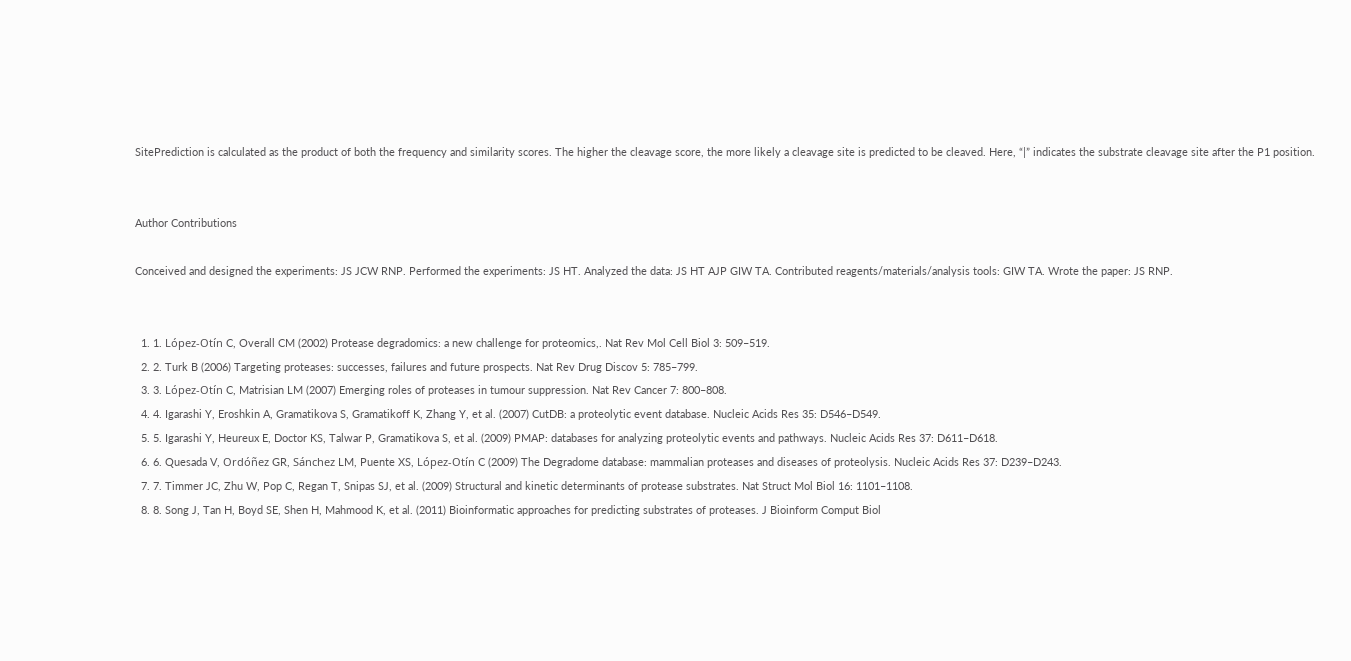SitePrediction is calculated as the product of both the frequency and similarity scores. The higher the cleavage score, the more likely a cleavage site is predicted to be cleaved. Here, “|” indicates the substrate cleavage site after the P1 position.


Author Contributions

Conceived and designed the experiments: JS JCW RNP. Performed the experiments: JS HT. Analyzed the data: JS HT AJP GIW TA. Contributed reagents/materials/analysis tools: GIW TA. Wrote the paper: JS RNP.


  1. 1. López-Otín C, Overall CM (2002) Protease degradomics: a new challenge for proteomics,. Nat Rev Mol Cell Biol 3: 509–519.
  2. 2. Turk B (2006) Targeting proteases: successes, failures and future prospects. Nat Rev Drug Discov 5: 785–799.
  3. 3. López-Otín C, Matrisian LM (2007) Emerging roles of proteases in tumour suppression. Nat Rev Cancer 7: 800–808.
  4. 4. Igarashi Y, Eroshkin A, Gramatikova S, Gramatikoff K, Zhang Y, et al. (2007) CutDB: a proteolytic event database. Nucleic Acids Res 35: D546–D549.
  5. 5. Igarashi Y, Heureux E, Doctor KS, Talwar P, Gramatikova S, et al. (2009) PMAP: databases for analyzing proteolytic events and pathways. Nucleic Acids Res 37: D611–D618.
  6. 6. Quesada V, Ordóñez GR, Sánchez LM, Puente XS, López-Otín C (2009) The Degradome database: mammalian proteases and diseases of proteolysis. Nucleic Acids Res 37: D239–D243.
  7. 7. Timmer JC, Zhu W, Pop C, Regan T, Snipas SJ, et al. (2009) Structural and kinetic determinants of protease substrates. Nat Struct Mol Biol 16: 1101–1108.
  8. 8. Song J, Tan H, Boyd SE, Shen H, Mahmood K, et al. (2011) Bioinformatic approaches for predicting substrates of proteases. J Bioinform Comput Biol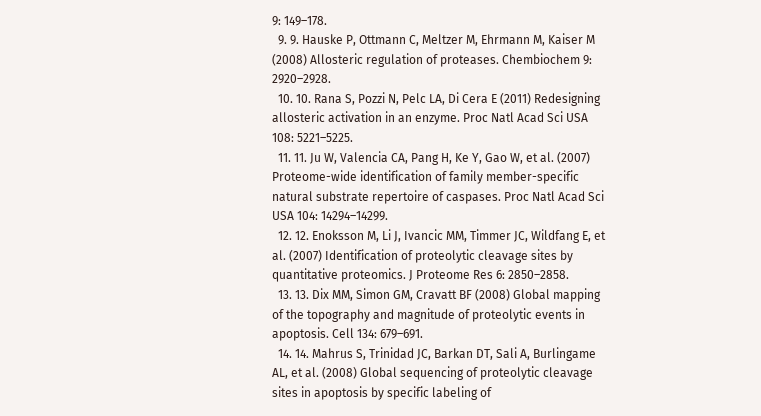9: 149–178.
  9. 9. Hauske P, Ottmann C, Meltzer M, Ehrmann M, Kaiser M (2008) Allosteric regulation of proteases. Chembiochem 9: 2920–2928.
  10. 10. Rana S, Pozzi N, Pelc LA, Di Cera E (2011) Redesigning allosteric activation in an enzyme. Proc Natl Acad Sci USA 108: 5221–5225.
  11. 11. Ju W, Valencia CA, Pang H, Ke Y, Gao W, et al. (2007) Proteome-wide identification of family member-specific natural substrate repertoire of caspases. Proc Natl Acad Sci USA 104: 14294–14299.
  12. 12. Enoksson M, Li J, Ivancic MM, Timmer JC, Wildfang E, et al. (2007) Identification of proteolytic cleavage sites by quantitative proteomics. J Proteome Res 6: 2850–2858.
  13. 13. Dix MM, Simon GM, Cravatt BF (2008) Global mapping of the topography and magnitude of proteolytic events in apoptosis. Cell 134: 679–691.
  14. 14. Mahrus S, Trinidad JC, Barkan DT, Sali A, Burlingame AL, et al. (2008) Global sequencing of proteolytic cleavage sites in apoptosis by specific labeling of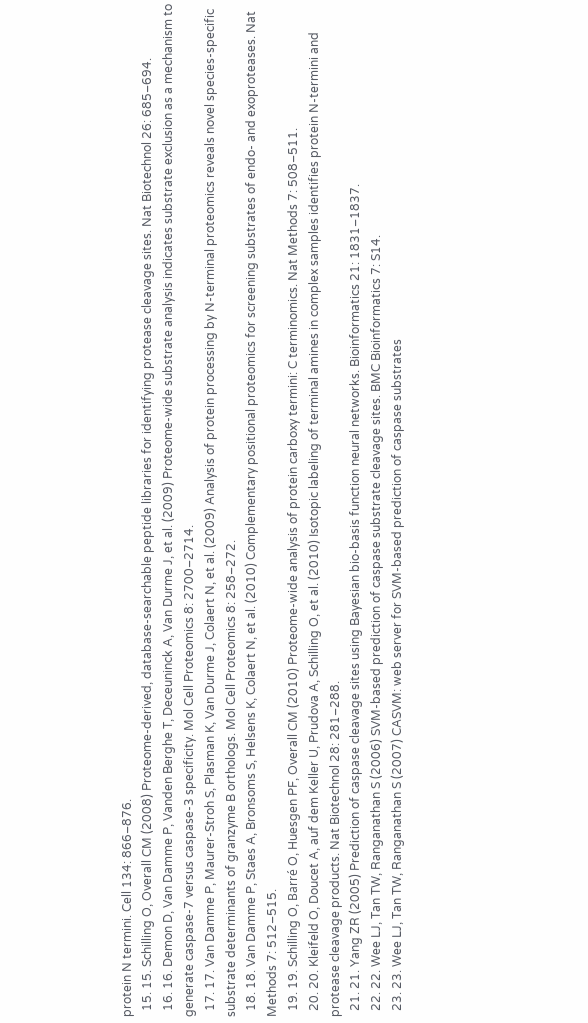protein N termini. Cell 134: 866–876.
  15. 15. Schilling O, Overall CM (2008) Proteome-derived, database-searchable peptide libraries for identifying protease cleavage sites. Nat Biotechnol 26: 685–694.
  16. 16. Demon D, Van Damme P, Vanden Berghe T, Deceuninck A, Van Durme J, et al. (2009) Proteome-wide substrate analysis indicates substrate exclusion as a mechanism to generate caspase-7 versus caspase-3 specificity. Mol Cell Proteomics 8: 2700–2714.
  17. 17. Van Damme P, Maurer-Stroh S, Plasman K, Van Durme J, Colaert N, et al. (2009) Analysis of protein processing by N-terminal proteomics reveals novel species-specific substrate determinants of granzyme B orthologs. Mol Cell Proteomics 8: 258–272.
  18. 18. Van Damme P, Staes A, Bronsoms S, Helsens K, Colaert N, et al. (2010) Complementary positional proteomics for screening substrates of endo- and exoproteases. Nat Methods 7: 512–515.
  19. 19. Schilling O, Barré O, Huesgen PF, Overall CM (2010) Proteome-wide analysis of protein carboxy termini: C terminomics. Nat Methods 7: 508–511.
  20. 20. Kleifeld O, Doucet A, auf dem Keller U, Prudova A, Schilling O, et al. (2010) Isotopic labeling of terminal amines in complex samples identifies protein N-termini and protease cleavage products. Nat Biotechnol 28: 281–288.
  21. 21. Yang ZR (2005) Prediction of caspase cleavage sites using Bayesian bio-basis function neural networks. Bioinformatics 21: 1831–1837.
  22. 22. Wee LJ, Tan TW, Ranganathan S (2006) SVM-based prediction of caspase substrate cleavage sites. BMC Bioinformatics 7: S14.
  23. 23. Wee LJ, Tan TW, Ranganathan S (2007) CASVM: web server for SVM-based prediction of caspase substrates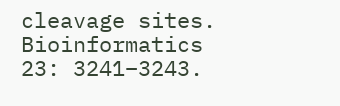cleavage sites. Bioinformatics 23: 3241–3243.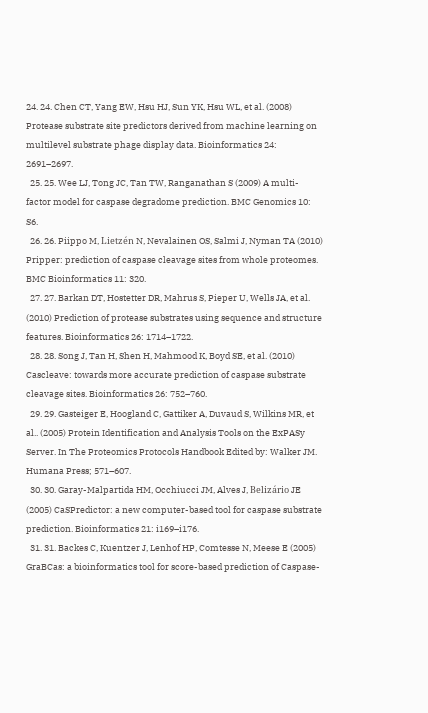24. 24. Chen CT, Yang EW, Hsu HJ, Sun YK, Hsu WL, et al. (2008) Protease substrate site predictors derived from machine learning on multilevel substrate phage display data. Bioinformatics 24: 2691–2697.
  25. 25. Wee LJ, Tong JC, Tan TW, Ranganathan S (2009) A multi-factor model for caspase degradome prediction. BMC Genomics 10: S6.
  26. 26. Piippo M, Lietzén N, Nevalainen OS, Salmi J, Nyman TA (2010) Pripper: prediction of caspase cleavage sites from whole proteomes. BMC Bioinformatics 11: 320.
  27. 27. Barkan DT, Hostetter DR, Mahrus S, Pieper U, Wells JA, et al. (2010) Prediction of protease substrates using sequence and structure features. Bioinformatics 26: 1714–1722.
  28. 28. Song J, Tan H, Shen H, Mahmood K, Boyd SE, et al. (2010) Cascleave: towards more accurate prediction of caspase substrate cleavage sites. Bioinformatics 26: 752–760.
  29. 29. Gasteiger E, Hoogland C, Gattiker A, Duvaud S, Wilkins MR, et al.. (2005) Protein Identification and Analysis Tools on the ExPASy Server. In The Proteomics Protocols Handbook Edited by: Walker JM. Humana Press; 571–607.
  30. 30. Garay-Malpartida HM, Occhiucci JM, Alves J, Belizário JE (2005) CaSPredictor: a new computer-based tool for caspase substrate prediction. Bioinformatics 21: i169–i176.
  31. 31. Backes C, Kuentzer J, Lenhof HP, Comtesse N, Meese E (2005) GraBCas: a bioinformatics tool for score-based prediction of Caspase-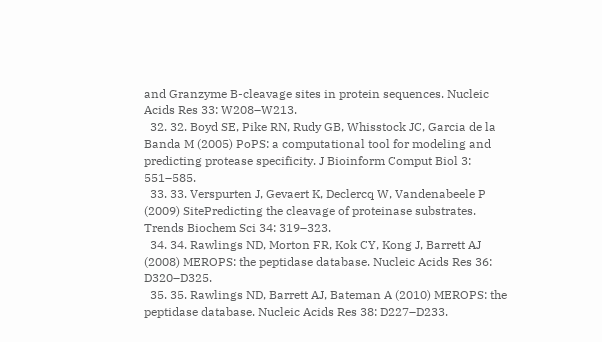and Granzyme B-cleavage sites in protein sequences. Nucleic Acids Res 33: W208–W213.
  32. 32. Boyd SE, Pike RN, Rudy GB, Whisstock JC, Garcia de la Banda M (2005) PoPS: a computational tool for modeling and predicting protease specificity. J Bioinform Comput Biol 3: 551–585.
  33. 33. Verspurten J, Gevaert K, Declercq W, Vandenabeele P (2009) SitePredicting the cleavage of proteinase substrates. Trends Biochem Sci 34: 319–323.
  34. 34. Rawlings ND, Morton FR, Kok CY, Kong J, Barrett AJ (2008) MEROPS: the peptidase database. Nucleic Acids Res 36: D320–D325.
  35. 35. Rawlings ND, Barrett AJ, Bateman A (2010) MEROPS: the peptidase database. Nucleic Acids Res 38: D227–D233.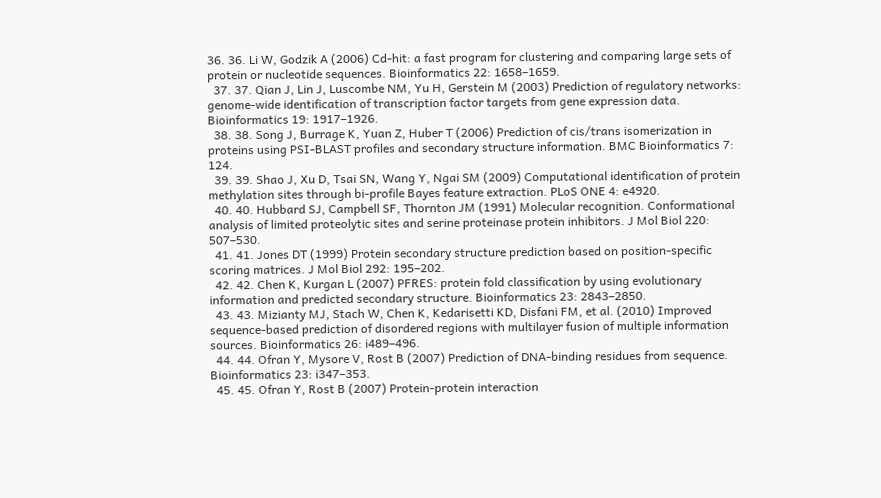36. 36. Li W, Godzik A (2006) Cd-hit: a fast program for clustering and comparing large sets of protein or nucleotide sequences. Bioinformatics 22: 1658–1659.
  37. 37. Qian J, Lin J, Luscombe NM, Yu H, Gerstein M (2003) Prediction of regulatory networks: genome-wide identification of transcription factor targets from gene expression data. Bioinformatics 19: 1917–1926.
  38. 38. Song J, Burrage K, Yuan Z, Huber T (2006) Prediction of cis/trans isomerization in proteins using PSI-BLAST profiles and secondary structure information. BMC Bioinformatics 7: 124.
  39. 39. Shao J, Xu D, Tsai SN, Wang Y, Ngai SM (2009) Computational identification of protein methylation sites through bi-profile Bayes feature extraction. PLoS ONE 4: e4920.
  40. 40. Hubbard SJ, Campbell SF, Thornton JM (1991) Molecular recognition. Conformational analysis of limited proteolytic sites and serine proteinase protein inhibitors. J Mol Biol 220: 507–530.
  41. 41. Jones DT (1999) Protein secondary structure prediction based on position-specific scoring matrices. J Mol Biol 292: 195–202.
  42. 42. Chen K, Kurgan L (2007) PFRES: protein fold classification by using evolutionary information and predicted secondary structure. Bioinformatics 23: 2843–2850.
  43. 43. Mizianty MJ, Stach W, Chen K, Kedarisetti KD, Disfani FM, et al. (2010) Improved sequence-based prediction of disordered regions with multilayer fusion of multiple information sources. Bioinformatics 26: i489–496.
  44. 44. Ofran Y, Mysore V, Rost B (2007) Prediction of DNA-binding residues from sequence. Bioinformatics 23: i347–353.
  45. 45. Ofran Y, Rost B (2007) Protein-protein interaction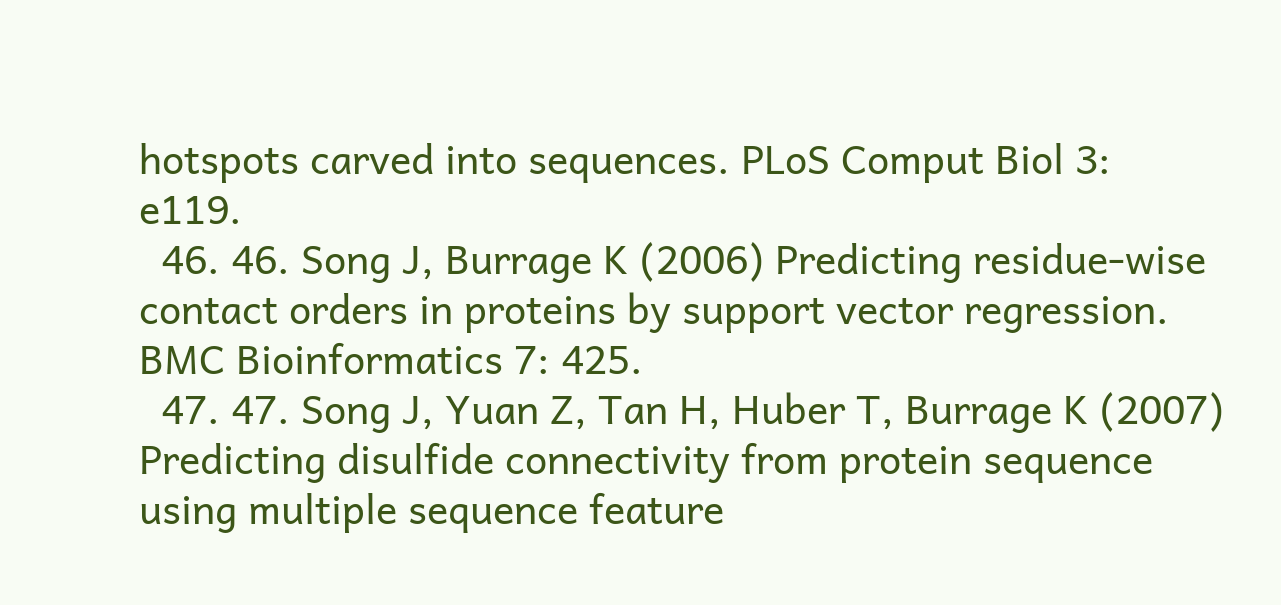hotspots carved into sequences. PLoS Comput Biol 3: e119.
  46. 46. Song J, Burrage K (2006) Predicting residue-wise contact orders in proteins by support vector regression. BMC Bioinformatics 7: 425.
  47. 47. Song J, Yuan Z, Tan H, Huber T, Burrage K (2007) Predicting disulfide connectivity from protein sequence using multiple sequence feature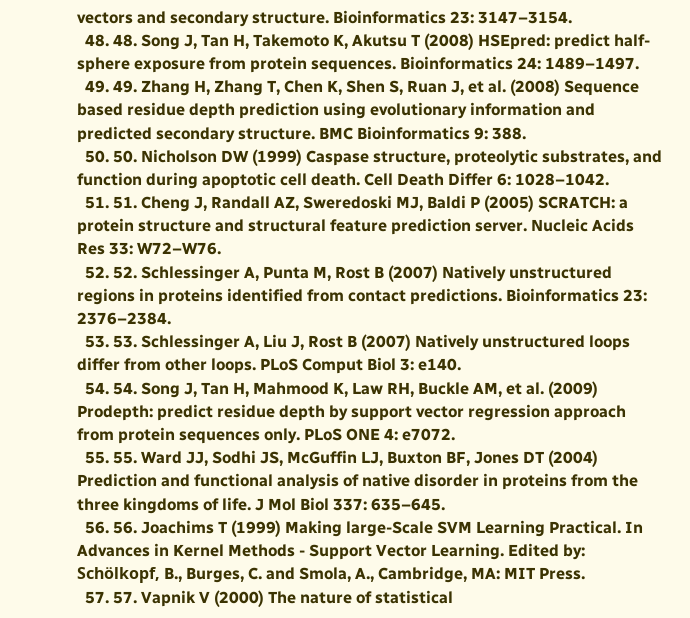vectors and secondary structure. Bioinformatics 23: 3147–3154.
  48. 48. Song J, Tan H, Takemoto K, Akutsu T (2008) HSEpred: predict half-sphere exposure from protein sequences. Bioinformatics 24: 1489–1497.
  49. 49. Zhang H, Zhang T, Chen K, Shen S, Ruan J, et al. (2008) Sequence based residue depth prediction using evolutionary information and predicted secondary structure. BMC Bioinformatics 9: 388.
  50. 50. Nicholson DW (1999) Caspase structure, proteolytic substrates, and function during apoptotic cell death. Cell Death Differ 6: 1028–1042.
  51. 51. Cheng J, Randall AZ, Sweredoski MJ, Baldi P (2005) SCRATCH: a protein structure and structural feature prediction server. Nucleic Acids Res 33: W72–W76.
  52. 52. Schlessinger A, Punta M, Rost B (2007) Natively unstructured regions in proteins identified from contact predictions. Bioinformatics 23: 2376–2384.
  53. 53. Schlessinger A, Liu J, Rost B (2007) Natively unstructured loops differ from other loops. PLoS Comput Biol 3: e140.
  54. 54. Song J, Tan H, Mahmood K, Law RH, Buckle AM, et al. (2009) Prodepth: predict residue depth by support vector regression approach from protein sequences only. PLoS ONE 4: e7072.
  55. 55. Ward JJ, Sodhi JS, McGuffin LJ, Buxton BF, Jones DT (2004) Prediction and functional analysis of native disorder in proteins from the three kingdoms of life. J Mol Biol 337: 635–645.
  56. 56. Joachims T (1999) Making large-Scale SVM Learning Practical. In Advances in Kernel Methods - Support Vector Learning. Edited by: Schölkopf, B., Burges, C. and Smola, A., Cambridge, MA: MIT Press.
  57. 57. Vapnik V (2000) The nature of statistical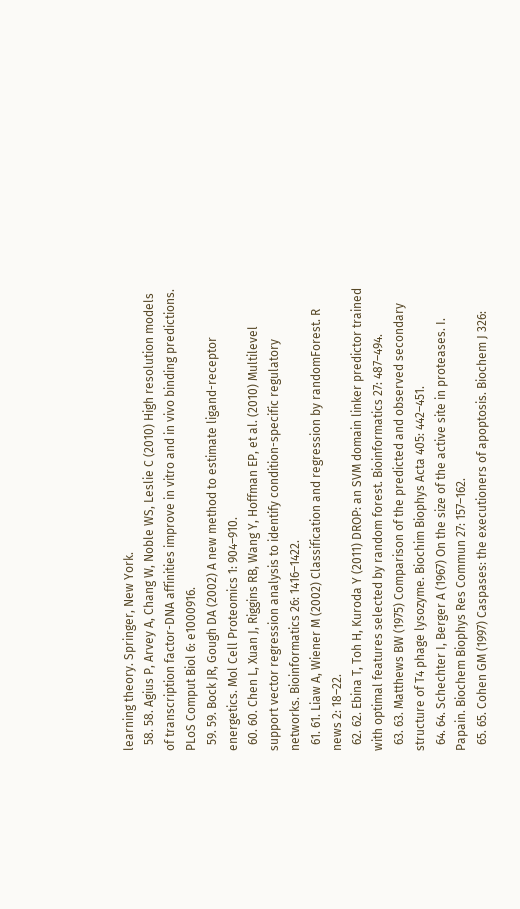learning theory. Springer, New York.
  58. 58. Agius P, Arvey A, Chang W, Noble WS, Leslie C (2010) High resolution models of transcription factor-DNA affinities improve in vitro and in vivo binding predictions. PLoS Comput Biol 6: e1000916.
  59. 59. Bock JR, Gough DA (2002) A new method to estimate ligand-receptor energetics. Mol Cell Proteomics 1: 904–910.
  60. 60. Chen L, Xuan J, Riggins RB, Wang Y, Hoffman EP, et al. (2010) Multilevel support vector regression analysis to identify condition-specific regulatory networks. Bioinformatics 26: 1416–1422.
  61. 61. Liaw A, Wiener M (2002) Classification and regression by randomForest. R news 2: 18–22.
  62. 62. Ebina T, Toh H, Kuroda Y (2011) DROP: an SVM domain linker predictor trained with optimal features selected by random forest. Bioinformatics 27: 487–494.
  63. 63. Matthews BW (1975) Comparison of the predicted and observed secondary structure of T4 phage lysozyme. Biochim Biophys Acta 405: 442–451.
  64. 64. Schechter I, Berger A (1967) On the size of the active site in proteases. I. Papain. Biochem Biophys Res Commun 27: 157–162.
  65. 65. Cohen GM (1997) Caspases: the executioners of apoptosis. Biochem J 326: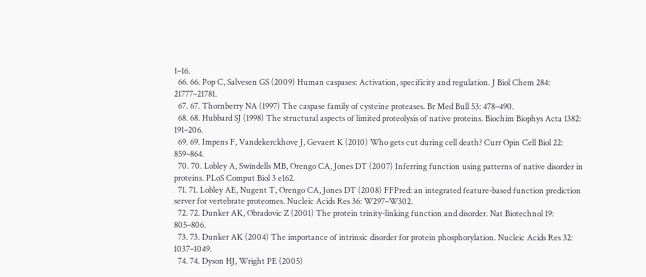1–16.
  66. 66. Pop C, Salvesen GS (2009) Human caspases: Activation, specificity and regulation. J Biol Chem 284: 21777–21781.
  67. 67. Thornberry NA (1997) The caspase family of cysteine proteases. Br Med Bull 53: 478–490.
  68. 68. Hubbard SJ (1998) The structural aspects of limited proteolysis of native proteins. Biochim Biophys Acta 1382: 191–206.
  69. 69. Impens F, Vandekerckhove J, Gevaert K (2010) Who gets cut during cell death? Curr Opin Cell Biol 22: 859–864.
  70. 70. Lobley A, Swindells MB, Orengo CA, Jones DT (2007) Inferring function using patterns of native disorder in proteins. PLoS Comput Biol 3 e162.
  71. 71. Lobley AE, Nugent T, Orengo CA, Jones DT (2008) FFPred: an integrated feature-based function prediction server for vertebrate proteomes. Nucleic Acids Res 36: W297–W302.
  72. 72. Dunker AK, Obradovic Z (2001) The protein trinity-linking function and disorder. Nat Biotechnol 19: 805–806.
  73. 73. Dunker AK (2004) The importance of intrinsic disorder for protein phosphorylation. Nucleic Acids Res 32: 1037–1049.
  74. 74. Dyson HJ, Wright PE (2005)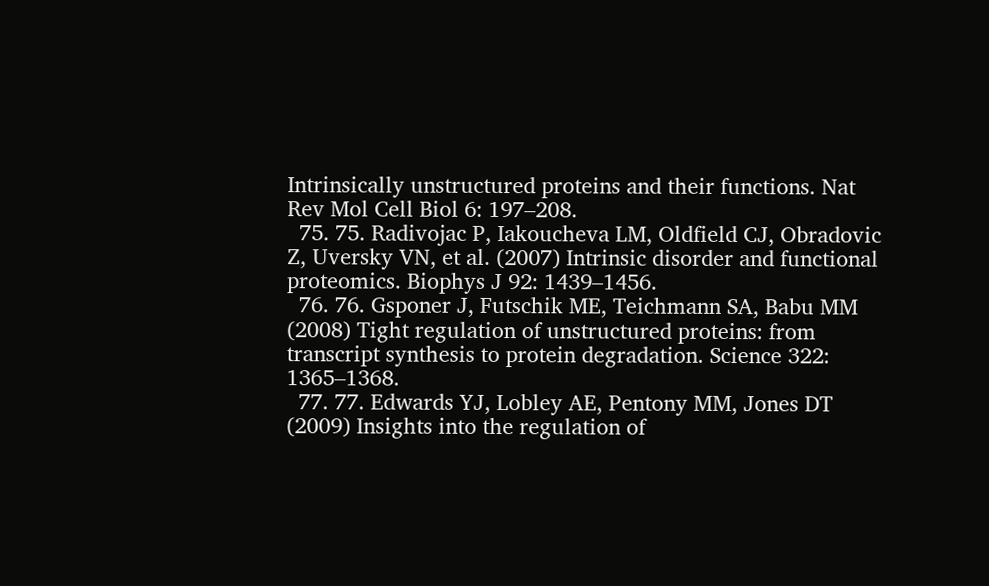Intrinsically unstructured proteins and their functions. Nat Rev Mol Cell Biol 6: 197–208.
  75. 75. Radivojac P, Iakoucheva LM, Oldfield CJ, Obradovic Z, Uversky VN, et al. (2007) Intrinsic disorder and functional proteomics. Biophys J 92: 1439–1456.
  76. 76. Gsponer J, Futschik ME, Teichmann SA, Babu MM (2008) Tight regulation of unstructured proteins: from transcript synthesis to protein degradation. Science 322: 1365–1368.
  77. 77. Edwards YJ, Lobley AE, Pentony MM, Jones DT (2009) Insights into the regulation of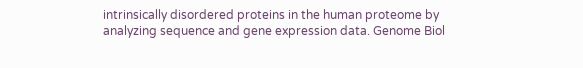intrinsically disordered proteins in the human proteome by analyzing sequence and gene expression data. Genome Biol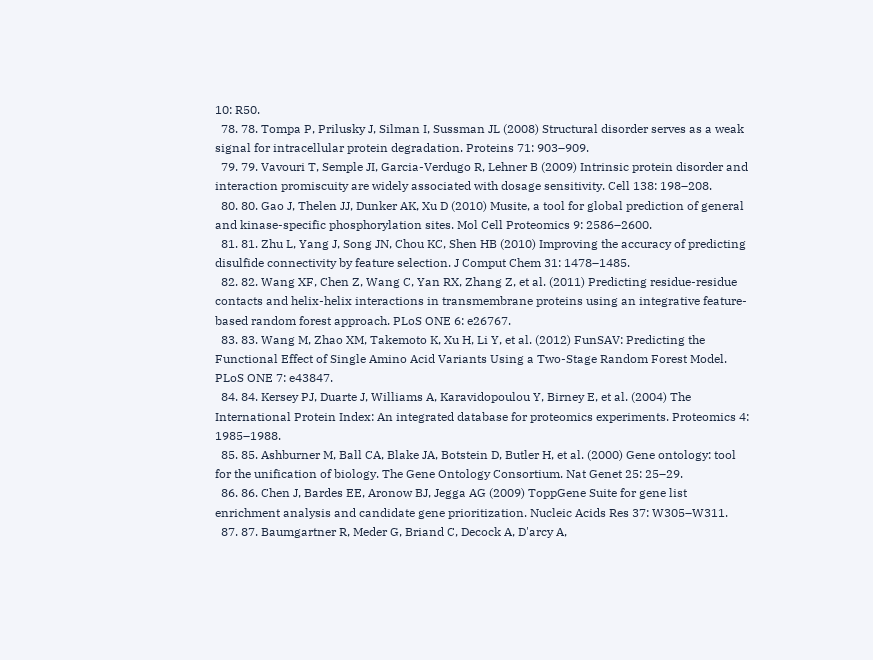10: R50.
  78. 78. Tompa P, Prilusky J, Silman I, Sussman JL (2008) Structural disorder serves as a weak signal for intracellular protein degradation. Proteins 71: 903–909.
  79. 79. Vavouri T, Semple JI, Garcia-Verdugo R, Lehner B (2009) Intrinsic protein disorder and interaction promiscuity are widely associated with dosage sensitivity. Cell 138: 198–208.
  80. 80. Gao J, Thelen JJ, Dunker AK, Xu D (2010) Musite, a tool for global prediction of general and kinase-specific phosphorylation sites. Mol Cell Proteomics 9: 2586–2600.
  81. 81. Zhu L, Yang J, Song JN, Chou KC, Shen HB (2010) Improving the accuracy of predicting disulfide connectivity by feature selection. J Comput Chem 31: 1478–1485.
  82. 82. Wang XF, Chen Z, Wang C, Yan RX, Zhang Z, et al. (2011) Predicting residue-residue contacts and helix-helix interactions in transmembrane proteins using an integrative feature-based random forest approach. PLoS ONE 6: e26767.
  83. 83. Wang M, Zhao XM, Takemoto K, Xu H, Li Y, et al. (2012) FunSAV: Predicting the Functional Effect of Single Amino Acid Variants Using a Two-Stage Random Forest Model. PLoS ONE 7: e43847.
  84. 84. Kersey PJ, Duarte J, Williams A, Karavidopoulou Y, Birney E, et al. (2004) The International Protein Index: An integrated database for proteomics experiments. Proteomics 4: 1985–1988.
  85. 85. Ashburner M, Ball CA, Blake JA, Botstein D, Butler H, et al. (2000) Gene ontology: tool for the unification of biology. The Gene Ontology Consortium. Nat Genet 25: 25–29.
  86. 86. Chen J, Bardes EE, Aronow BJ, Jegga AG (2009) ToppGene Suite for gene list enrichment analysis and candidate gene prioritization. Nucleic Acids Res 37: W305–W311.
  87. 87. Baumgartner R, Meder G, Briand C, Decock A, D'arcy A,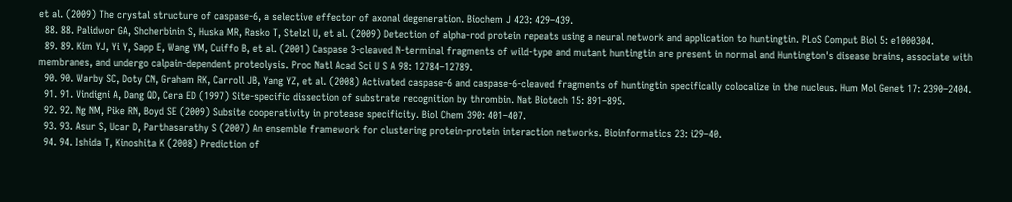et al. (2009) The crystal structure of caspase-6, a selective effector of axonal degeneration. Biochem J 423: 429–439.
  88. 88. Palidwor GA, Shcherbinin S, Huska MR, Rasko T, Stelzl U, et al. (2009) Detection of alpha-rod protein repeats using a neural network and application to huntingtin. PLoS Comput Biol 5: e1000304.
  89. 89. Kim YJ, Yi Y, Sapp E, Wang YM, Cuiffo B, et al. (2001) Caspase 3-cleaved N-terminal fragments of wild-type and mutant huntingtin are present in normal and Huntington's disease brains, associate with membranes, and undergo calpain-dependent proteolysis. Proc Natl Acad Sci U S A 98: 12784–12789.
  90. 90. Warby SC, Doty CN, Graham RK, Carroll JB, Yang YZ, et al. (2008) Activated caspase-6 and caspase-6-cleaved fragments of huntingtin specifically colocalize in the nucleus. Hum Mol Genet 17: 2390–2404.
  91. 91. Vindigni A, Dang QD, Cera ED (1997) Site-specific dissection of substrate recognition by thrombin. Nat Biotech 15: 891–895.
  92. 92. Ng NM, Pike RN, Boyd SE (2009) Subsite cooperativity in protease specificity. Biol Chem 390: 401–407.
  93. 93. Asur S, Ucar D, Parthasarathy S (2007) An ensemble framework for clustering protein-protein interaction networks. Bioinformatics 23: i29–40.
  94. 94. Ishida T, Kinoshita K (2008) Prediction of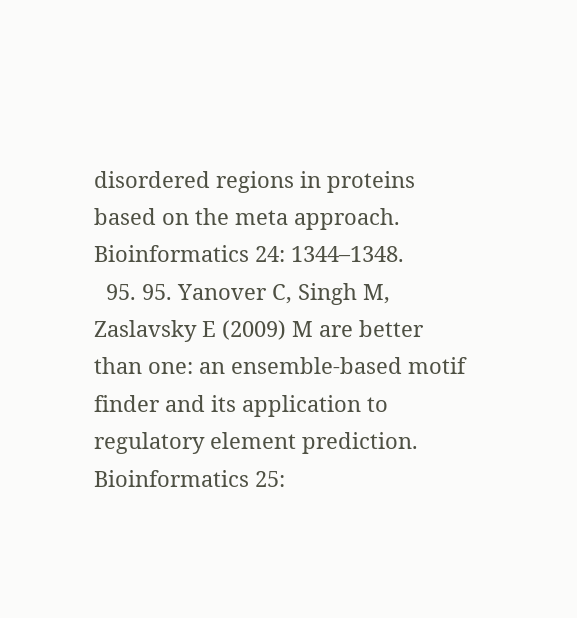disordered regions in proteins based on the meta approach. Bioinformatics 24: 1344–1348.
  95. 95. Yanover C, Singh M, Zaslavsky E (2009) M are better than one: an ensemble-based motif finder and its application to regulatory element prediction. Bioinformatics 25: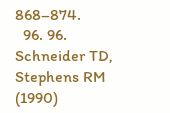868–874.
  96. 96. Schneider TD, Stephens RM (1990)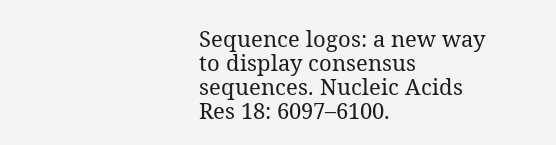Sequence logos: a new way to display consensus sequences. Nucleic Acids Res 18: 6097–6100.